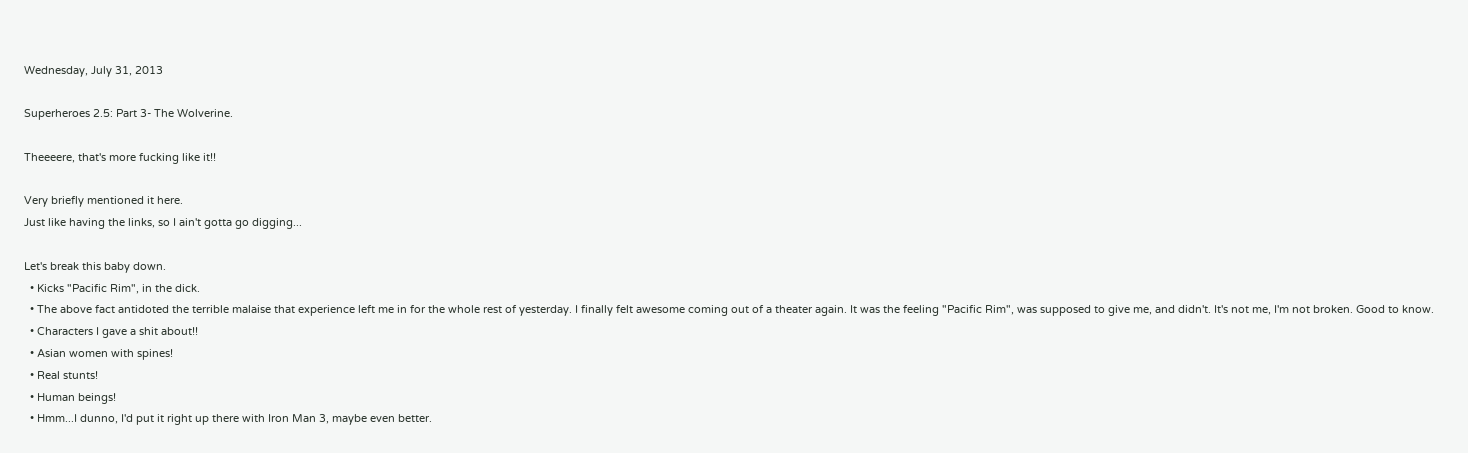Wednesday, July 31, 2013

Superheroes 2.5: Part 3- The Wolverine.

Theeeere, that's more fucking like it!!

Very briefly mentioned it here.
Just like having the links, so I ain't gotta go digging...

Let's break this baby down.
  • Kicks "Pacific Rim", in the dick.
  • The above fact antidoted the terrible malaise that experience left me in for the whole rest of yesterday. I finally felt awesome coming out of a theater again. It was the feeling "Pacific Rim", was supposed to give me, and didn't. It's not me, I'm not broken. Good to know.
  • Characters I gave a shit about!!
  • Asian women with spines!
  • Real stunts!
  • Human beings!
  • Hmm...I dunno, I'd put it right up there with Iron Man 3, maybe even better.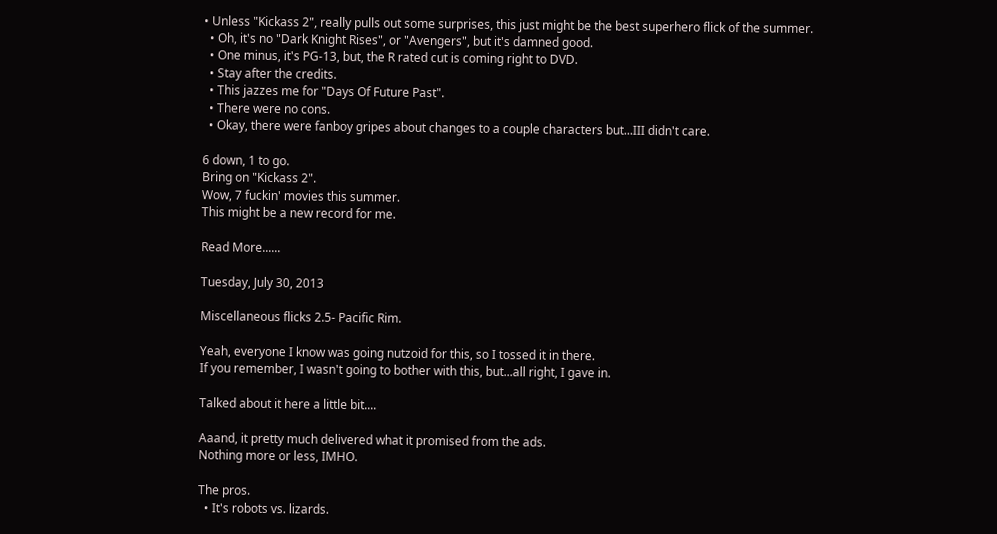• Unless "Kickass 2", really pulls out some surprises, this just might be the best superhero flick of the summer.
  • Oh, it's no "Dark Knight Rises", or "Avengers", but it's damned good.
  • One minus, it's PG-13, but, the R rated cut is coming right to DVD.
  • Stay after the credits.
  • This jazzes me for "Days Of Future Past".
  • There were no cons.
  • Okay, there were fanboy gripes about changes to a couple characters but...III didn't care.

6 down, 1 to go.
Bring on "Kickass 2".
Wow, 7 fuckin' movies this summer.
This might be a new record for me.

Read More......

Tuesday, July 30, 2013

Miscellaneous flicks 2.5- Pacific Rim.

Yeah, everyone I know was going nutzoid for this, so I tossed it in there.
If you remember, I wasn't going to bother with this, but...all right, I gave in.

Talked about it here a little bit....

Aaand, it pretty much delivered what it promised from the ads.
Nothing more or less, IMHO.

The pros.
  • It's robots vs. lizards.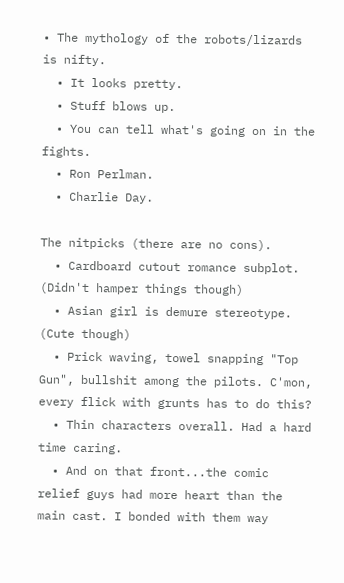• The mythology of the robots/lizards is nifty.
  • It looks pretty.
  • Stuff blows up.
  • You can tell what's going on in the fights.
  • Ron Perlman.
  • Charlie Day.

The nitpicks (there are no cons).
  • Cardboard cutout romance subplot. (Didn't hamper things though)
  • Asian girl is demure stereotype. (Cute though)
  • Prick waving, towel snapping "Top Gun", bullshit among the pilots. C'mon, every flick with grunts has to do this?
  • Thin characters overall. Had a hard time caring.
  • And on that front...the comic relief guys had more heart than the main cast. I bonded with them way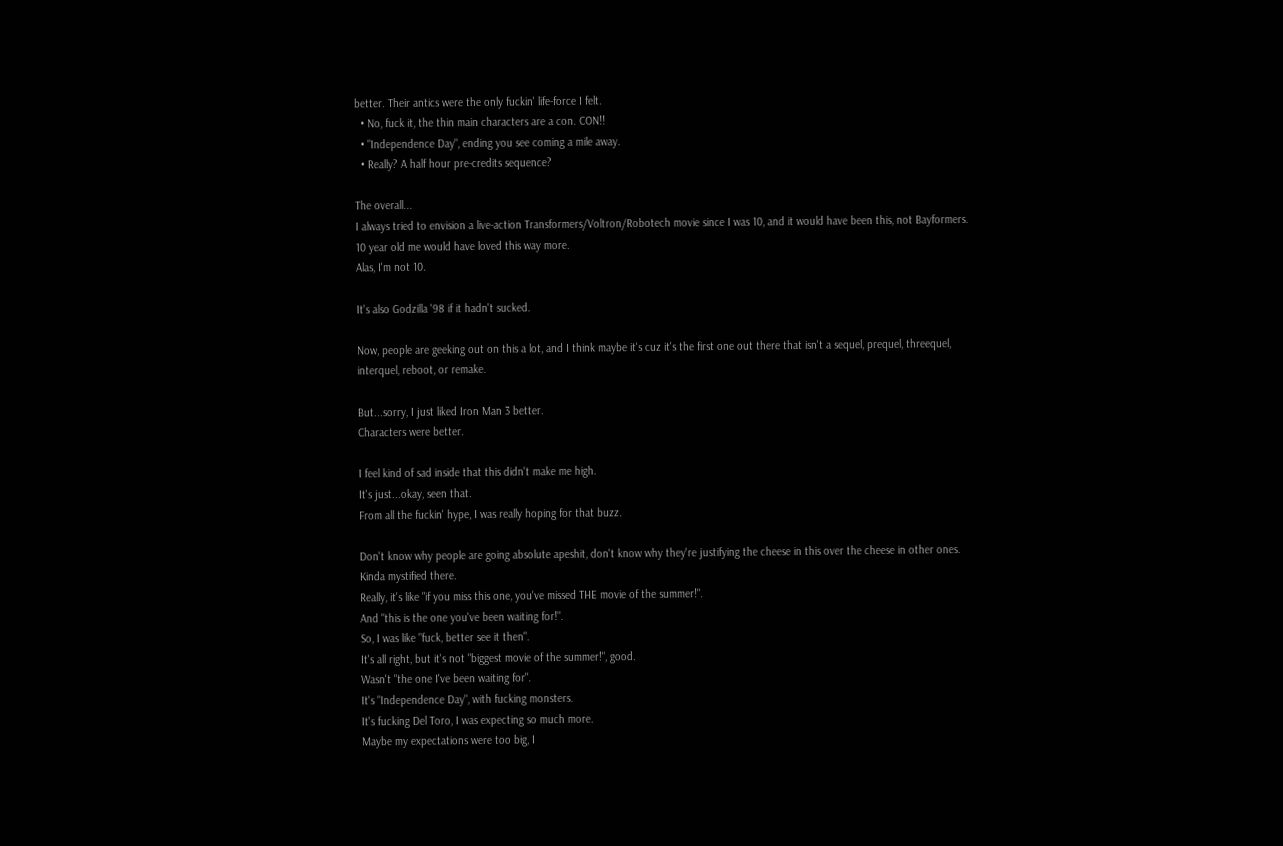better. Their antics were the only fuckin' life-force I felt.
  • No, fuck it, the thin main characters are a con. CON!!
  • "Independence Day", ending you see coming a mile away.
  • Really? A half hour pre-credits sequence?

The overall...
I always tried to envision a live-action Transformers/Voltron/Robotech movie since I was 10, and it would have been this, not Bayformers.
10 year old me would have loved this way more.
Alas, I'm not 10.

It's also Godzilla '98 if it hadn't sucked.

Now, people are geeking out on this a lot, and I think maybe it's cuz it's the first one out there that isn't a sequel, prequel, threequel, interquel, reboot, or remake.

But...sorry, I just liked Iron Man 3 better.
Characters were better.

I feel kind of sad inside that this didn't make me high.
It's just...okay, seen that.
From all the fuckin' hype, I was really hoping for that buzz.

Don't know why people are going absolute apeshit, don't know why they're justifying the cheese in this over the cheese in other ones.
Kinda mystified there.
Really, it's like "if you miss this one, you've missed THE movie of the summer!".
And "this is the one you've been waiting for!".
So, I was like "fuck, better see it then".
It's all right, but it's not "biggest movie of the summer!", good.
Wasn't "the one I've been waiting for".
It's "Independence Day", with fucking monsters.
It's fucking Del Toro, I was expecting so much more.
Maybe my expectations were too big, I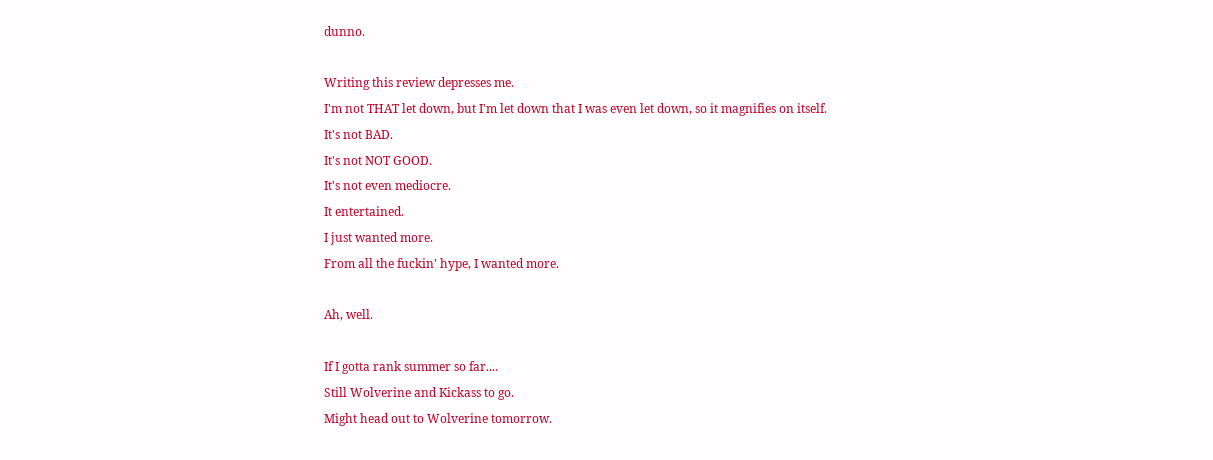dunno.

Writing this review depresses me.
I'm not THAT let down, but I'm let down that I was even let down, so it magnifies on itself.
It's not BAD.
It's not NOT GOOD.
It's not even mediocre.
It entertained.
I just wanted more.
From all the fuckin' hype, I wanted more.

Ah, well.

If I gotta rank summer so far....
Still Wolverine and Kickass to go.
Might head out to Wolverine tomorrow.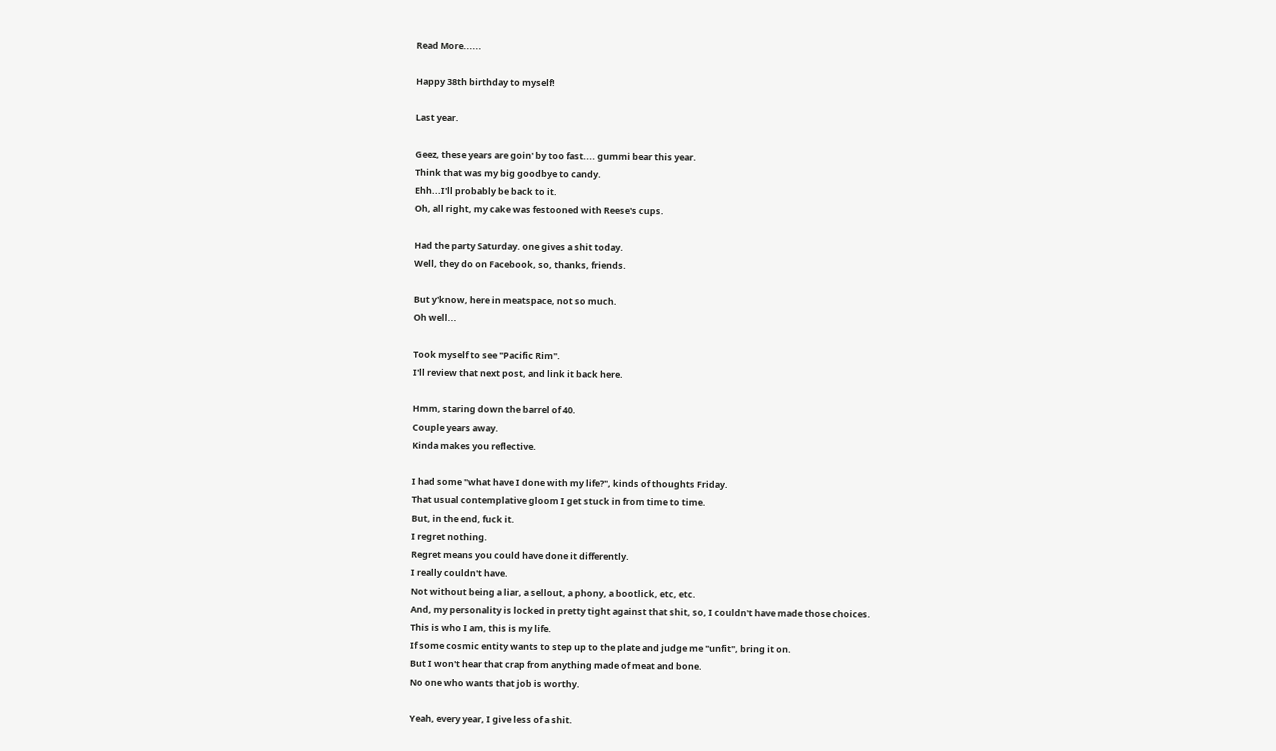Read More......

Happy 38th birthday to myself!

Last year.

Geez, these years are goin' by too fast.... gummi bear this year.
Think that was my big goodbye to candy.
Ehh...I'll probably be back to it.
Oh, all right, my cake was festooned with Reese's cups.

Had the party Saturday. one gives a shit today.
Well, they do on Facebook, so, thanks, friends.

But y'know, here in meatspace, not so much.
Oh well...

Took myself to see "Pacific Rim".
I'll review that next post, and link it back here.

Hmm, staring down the barrel of 40.
Couple years away.
Kinda makes you reflective.

I had some "what have I done with my life?", kinds of thoughts Friday.
That usual contemplative gloom I get stuck in from time to time.
But, in the end, fuck it.
I regret nothing.
Regret means you could have done it differently.
I really couldn't have.
Not without being a liar, a sellout, a phony, a bootlick, etc, etc.
And, my personality is locked in pretty tight against that shit, so, I couldn't have made those choices.
This is who I am, this is my life.
If some cosmic entity wants to step up to the plate and judge me "unfit", bring it on.
But I won't hear that crap from anything made of meat and bone.
No one who wants that job is worthy.

Yeah, every year, I give less of a shit.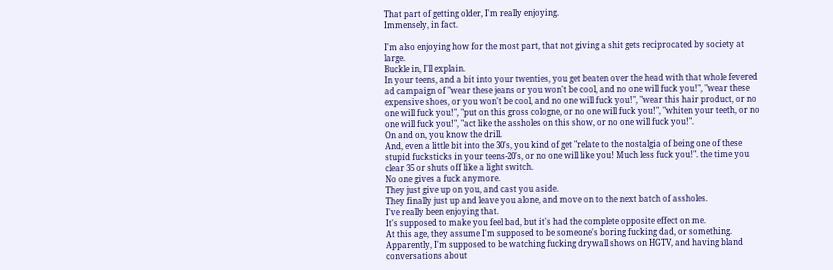That part of getting older, I'm really enjoying.
Immensely, in fact.

I'm also enjoying how for the most part, that not giving a shit gets reciprocated by society at large.
Buckle in, I'll explain.
In your teens, and a bit into your twenties, you get beaten over the head with that whole fevered ad campaign of "wear these jeans or you won't be cool, and no one will fuck you!", "wear these expensive shoes, or you won't be cool, and no one will fuck you!", "wear this hair product, or no one will fuck you!", "put on this gross cologne, or no one will fuck you!", "whiten your teeth, or no one will fuck you!", "act like the assholes on this show, or no one will fuck you!".
On and on, you know the drill.
And, even a little bit into the 30's, you kind of get "relate to the nostalgia of being one of these stupid fucksticks in your teens-20's, or no one will like you! Much less fuck you!". the time you clear 35 or shuts off like a light switch.
No one gives a fuck anymore.
They just give up on you, and cast you aside.
They finally just up and leave you alone, and move on to the next batch of assholes.
I've really been enjoying that.
It's supposed to make you feel bad, but it's had the complete opposite effect on me.
At this age, they assume I'm supposed to be someone's boring fucking dad, or something.
Apparently, I'm supposed to be watching fucking drywall shows on HGTV, and having bland conversations about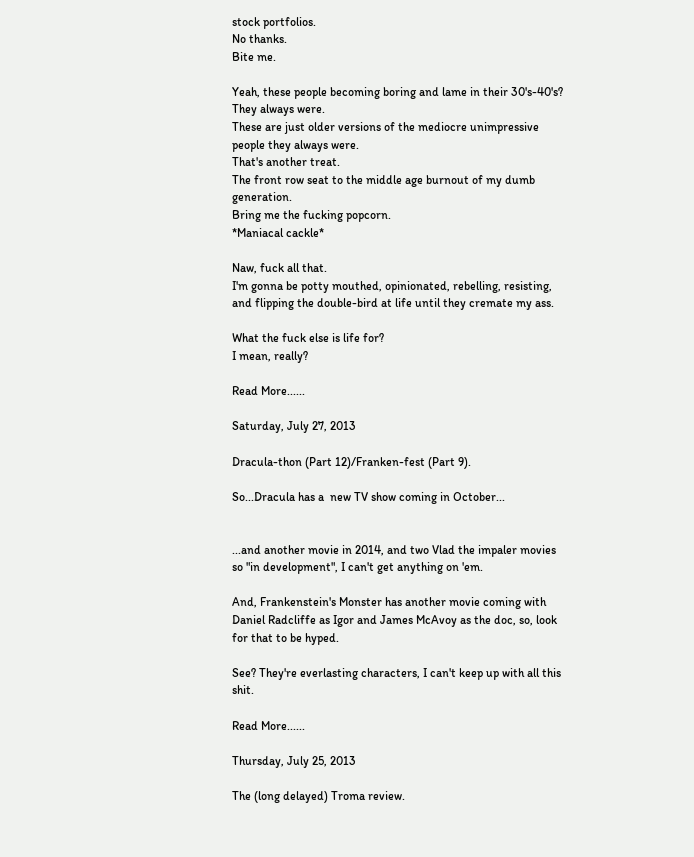stock portfolios.
No thanks.
Bite me.

Yeah, these people becoming boring and lame in their 30's-40's?
They always were.
These are just older versions of the mediocre unimpressive people they always were.
That's another treat.
The front row seat to the middle age burnout of my dumb generation.
Bring me the fucking popcorn.
*Maniacal cackle*

Naw, fuck all that.
I'm gonna be potty mouthed, opinionated, rebelling, resisting, and flipping the double-bird at life until they cremate my ass.

What the fuck else is life for?
I mean, really?

Read More......

Saturday, July 27, 2013

Dracula-thon (Part 12)/Franken-fest (Part 9).

So...Dracula has a  new TV show coming in October...


...and another movie in 2014, and two Vlad the impaler movies so "in development", I can't get anything on 'em.

And, Frankenstein's Monster has another movie coming with Daniel Radcliffe as Igor and James McAvoy as the doc, so, look for that to be hyped.

See? They're everlasting characters, I can't keep up with all this shit.

Read More......

Thursday, July 25, 2013

The (long delayed) Troma review.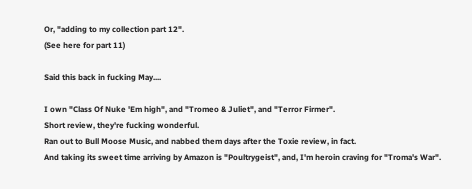Or, "adding to my collection part 12".
(See here for part 11)

Said this back in fucking May....

I own "Class Of Nuke 'Em high", and "Tromeo & Juliet", and "Terror Firmer".
Short review, they're fucking wonderful.
Ran out to Bull Moose Music, and nabbed them days after the Toxie review, in fact.
And taking its sweet time arriving by Amazon is "Poultrygeist", and, I'm heroin craving for "Troma's War".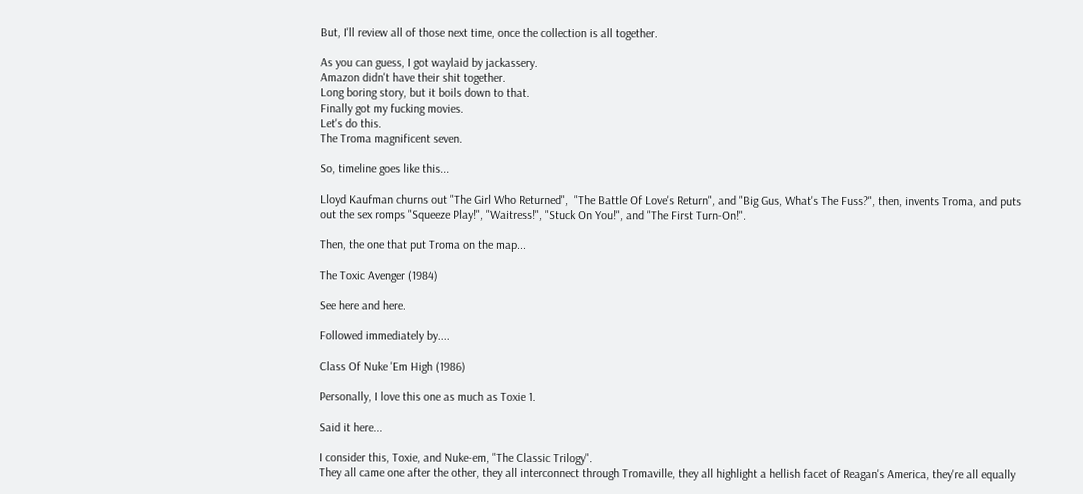But, I'll review all of those next time, once the collection is all together.

As you can guess, I got waylaid by jackassery.
Amazon didn't have their shit together.
Long boring story, but it boils down to that.
Finally got my fucking movies.
Let's do this.
The Troma magnificent seven.

So, timeline goes like this...

Lloyd Kaufman churns out "The Girl Who Returned",  "The Battle Of Love's Return", and "Big Gus, What's The Fuss?", then, invents Troma, and puts out the sex romps "Squeeze Play!", "Waitress!", "Stuck On You!", and "The First Turn-On!".

Then, the one that put Troma on the map...

The Toxic Avenger (1984)

See here and here.

Followed immediately by....

Class Of Nuke 'Em High (1986)

Personally, I love this one as much as Toxie 1.

Said it here...

I consider this, Toxie, and Nuke-em, "The Classic Trilogy".
They all came one after the other, they all interconnect through Tromaville, they all highlight a hellish facet of Reagan's America, they're all equally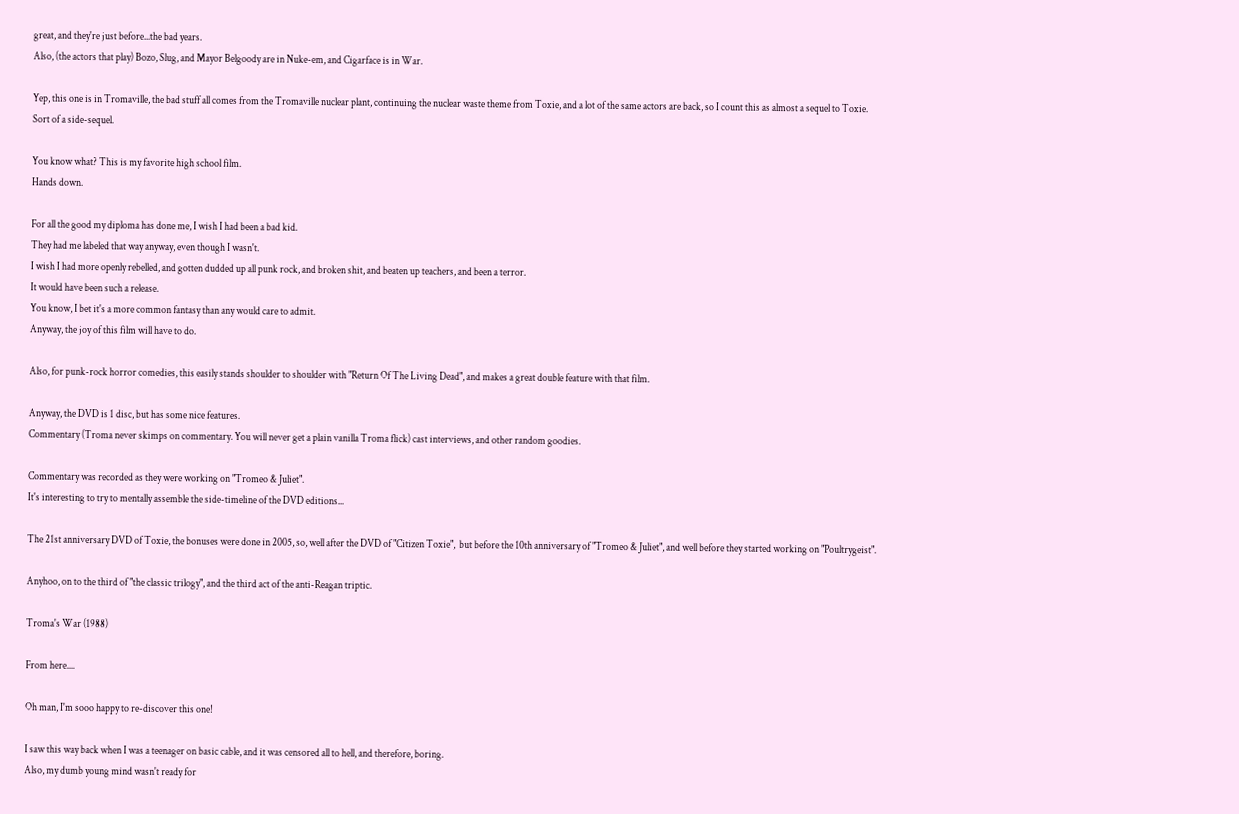great, and they're just before...the bad years.
Also, (the actors that play) Bozo, Slug, and Mayor Belgoody are in Nuke-em, and Cigarface is in War.

Yep, this one is in Tromaville, the bad stuff all comes from the Tromaville nuclear plant, continuing the nuclear waste theme from Toxie, and a lot of the same actors are back, so I count this as almost a sequel to Toxie.
Sort of a side-sequel.

You know what? This is my favorite high school film.
Hands down.

For all the good my diploma has done me, I wish I had been a bad kid.
They had me labeled that way anyway, even though I wasn't.
I wish I had more openly rebelled, and gotten dudded up all punk rock, and broken shit, and beaten up teachers, and been a terror.
It would have been such a release.
You know, I bet it's a more common fantasy than any would care to admit.
Anyway, the joy of this film will have to do.

Also, for punk-rock horror comedies, this easily stands shoulder to shoulder with "Return Of The Living Dead", and makes a great double feature with that film.

Anyway, the DVD is 1 disc, but has some nice features.
Commentary (Troma never skimps on commentary. You will never get a plain vanilla Troma flick) cast interviews, and other random goodies.

Commentary was recorded as they were working on "Tromeo & Juliet".
It's interesting to try to mentally assemble the side-timeline of the DVD editions...

The 21st anniversary DVD of Toxie, the bonuses were done in 2005, so, well after the DVD of "Citizen Toxie",  but before the 10th anniversary of "Tromeo & Juliet", and well before they started working on "Poultrygeist".

Anyhoo, on to the third of "the classic trilogy", and the third act of the anti-Reagan triptic.

Troma's War (1988)

From here....

Oh man, I'm sooo happy to re-discover this one!

I saw this way back when I was a teenager on basic cable, and it was censored all to hell, and therefore, boring.
Also, my dumb young mind wasn't ready for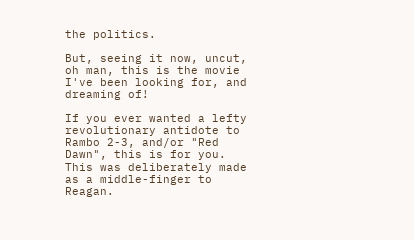the politics.

But, seeing it now, uncut, oh man, this is the movie I've been looking for, and dreaming of!

If you ever wanted a lefty revolutionary antidote to Rambo 2-3, and/or "Red Dawn", this is for you.
This was deliberately made as a middle-finger to Reagan.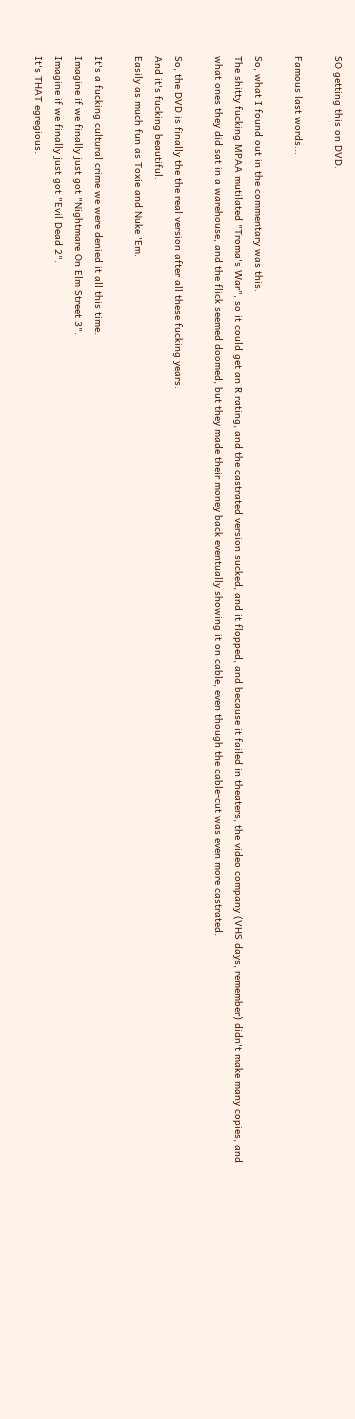SO getting this on DVD.

Famous last words...

So, what I found out in the commentary was this.
The shitty fucking MPAA mutilated "Troma's War", so it could get an R rating, and the castrated version sucked, and it flopped, and because it failed in theaters, the video company (VHS days, remember) didn't make many copies, and what ones they did sat in a warehouse, and the flick seemed doomed, but they made their money back eventually showing it on cable, even though the cable-cut was even more castrated.

So, the DVD is finally the the real version after all these fucking years.
And it's fucking beautiful.
Easily as much fun as Toxie and Nuke 'Em.

It's a fucking cultural crime we were denied it all this time.
Imagine if we finally just got "Nightmare On Elm Street 3".
Imagine if we finally just got "Evil Dead 2".
It's THAT egregious.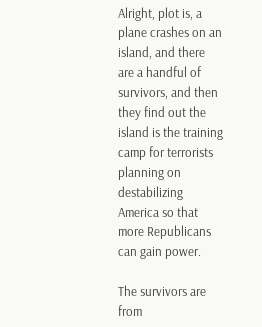Alright, plot is, a plane crashes on an island, and there are a handful of survivors, and then they find out the island is the training camp for terrorists planning on destabilizing America so that more Republicans can gain power.

The survivors are from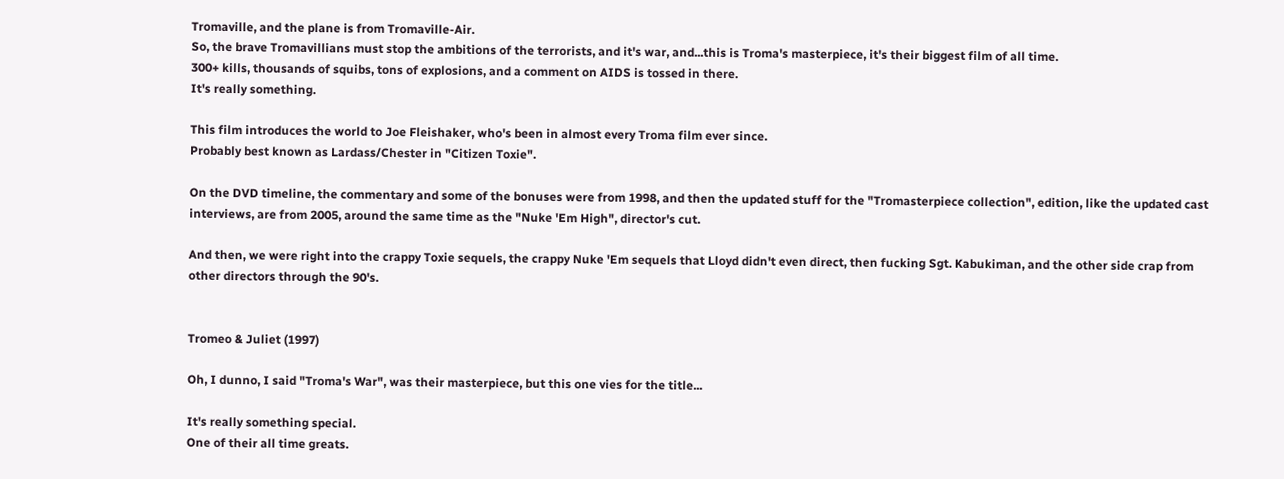Tromaville, and the plane is from Tromaville-Air.
So, the brave Tromavillians must stop the ambitions of the terrorists, and it's war, and...this is Troma's masterpiece, it's their biggest film of all time.
300+ kills, thousands of squibs, tons of explosions, and a comment on AIDS is tossed in there.
It's really something.

This film introduces the world to Joe Fleishaker, who's been in almost every Troma film ever since.
Probably best known as Lardass/Chester in "Citizen Toxie".

On the DVD timeline, the commentary and some of the bonuses were from 1998, and then the updated stuff for the "Tromasterpiece collection", edition, like the updated cast interviews, are from 2005, around the same time as the "Nuke 'Em High", director's cut.

And then, we were right into the crappy Toxie sequels, the crappy Nuke 'Em sequels that Lloyd didn't even direct, then fucking Sgt. Kabukiman, and the other side crap from other directors through the 90's.


Tromeo & Juliet (1997)

Oh, I dunno, I said "Troma's War", was their masterpiece, but this one vies for the title...

It's really something special.
One of their all time greats.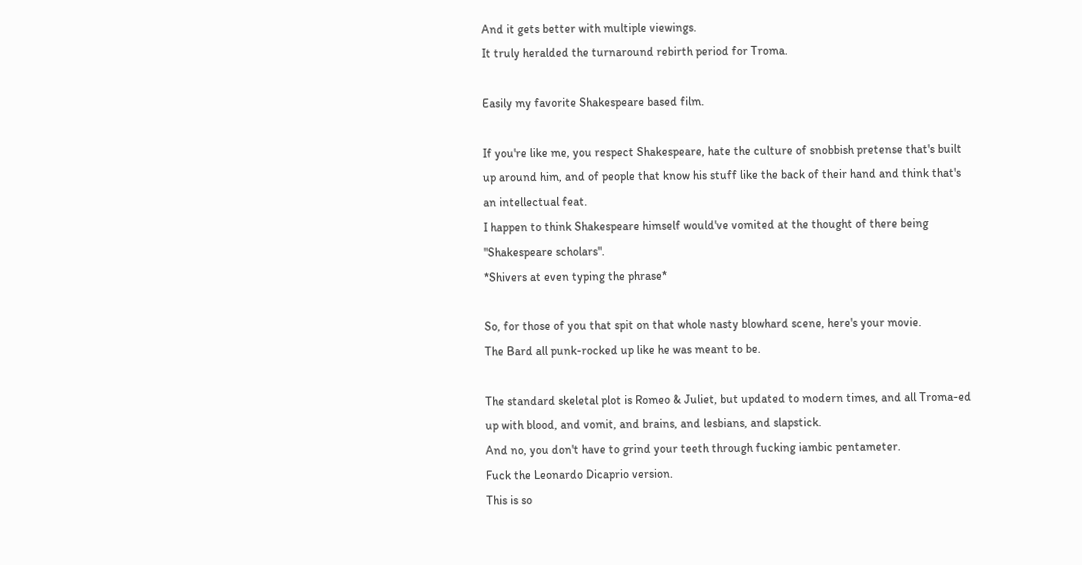And it gets better with multiple viewings.
It truly heralded the turnaround rebirth period for Troma.

Easily my favorite Shakespeare based film.

If you're like me, you respect Shakespeare, hate the culture of snobbish pretense that's built up around him, and of people that know his stuff like the back of their hand and think that's an intellectual feat.
I happen to think Shakespeare himself would've vomited at the thought of there being "Shakespeare scholars".
*Shivers at even typing the phrase*

So, for those of you that spit on that whole nasty blowhard scene, here's your movie.
The Bard all punk-rocked up like he was meant to be.

The standard skeletal plot is Romeo & Juliet, but updated to modern times, and all Troma-ed up with blood, and vomit, and brains, and lesbians, and slapstick.
And no, you don't have to grind your teeth through fucking iambic pentameter.
Fuck the Leonardo Dicaprio version.
This is so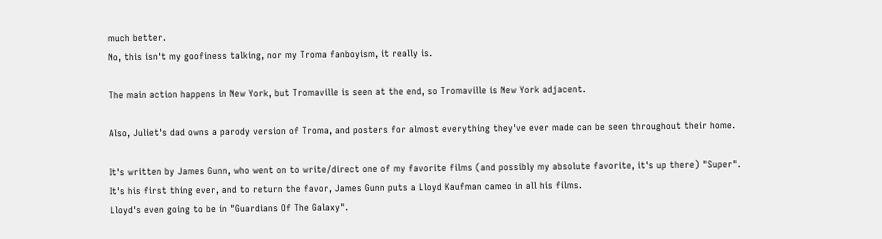much better.
No, this isn't my goofiness talking, nor my Troma fanboyism, it really is.

The main action happens in New York, but Tromaville is seen at the end, so Tromaville is New York adjacent.

Also, Juliet's dad owns a parody version of Troma, and posters for almost everything they've ever made can be seen throughout their home.

It's written by James Gunn, who went on to write/direct one of my favorite films (and possibly my absolute favorite, it's up there) "Super".
It's his first thing ever, and to return the favor, James Gunn puts a Lloyd Kaufman cameo in all his films.
Lloyd's even going to be in "Guardians Of The Galaxy".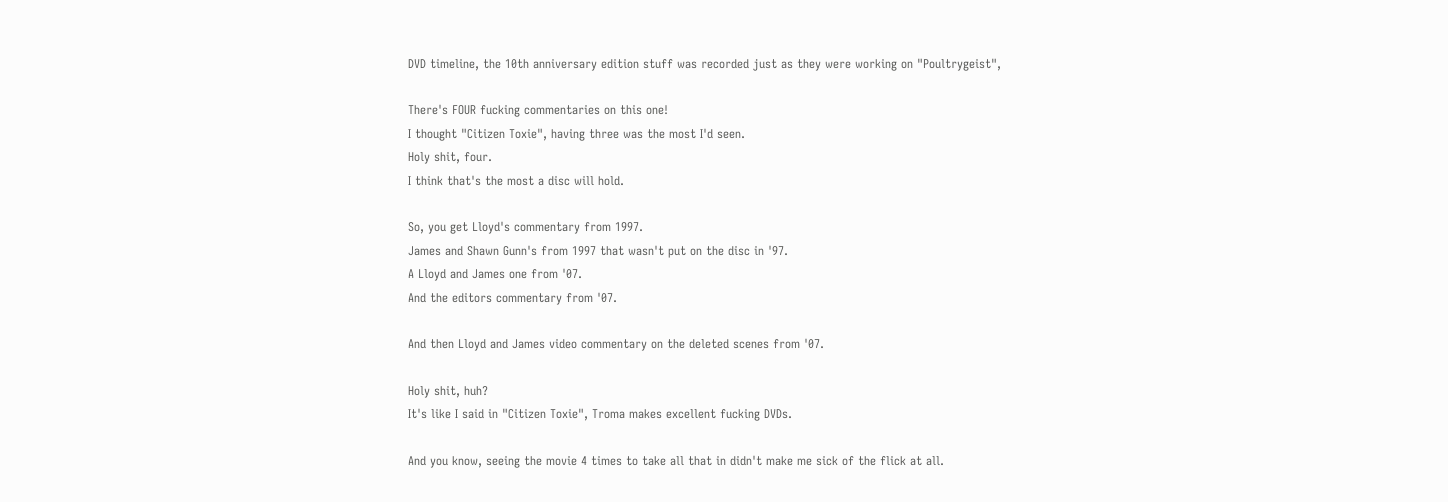DVD timeline, the 10th anniversary edition stuff was recorded just as they were working on "Poultrygeist",

There's FOUR fucking commentaries on this one!
I thought "Citizen Toxie", having three was the most I'd seen.
Holy shit, four.
I think that's the most a disc will hold.

So, you get Lloyd's commentary from 1997.
James and Shawn Gunn's from 1997 that wasn't put on the disc in '97.
A Lloyd and James one from '07.
And the editors commentary from '07.

And then Lloyd and James video commentary on the deleted scenes from '07.

Holy shit, huh?
It's like I said in "Citizen Toxie", Troma makes excellent fucking DVDs.

And you know, seeing the movie 4 times to take all that in didn't make me sick of the flick at all.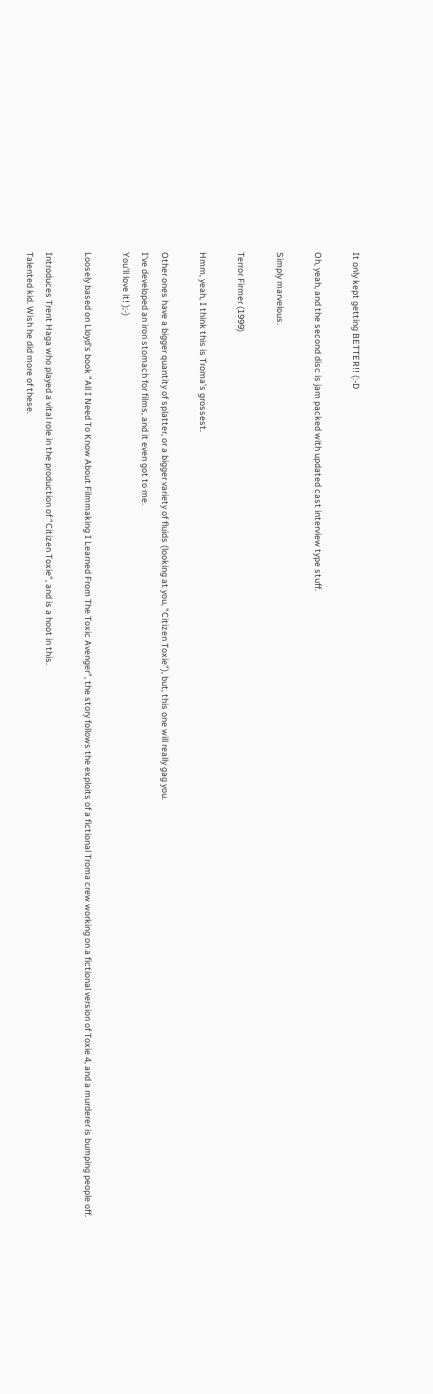It only kept getting BETTER!! (:-D

Oh, yeah, and the second disc is jam packed with updated cast interview type stuff.

Simply marvelous.

Terror Firmer (1999)

Hmm, yeah, I think this is Troma's grossest.

Other ones have a bigger quantity of splatter, or a bigger variety of fluids (looking at you, "Citizen Toxie"), but, this one will really gag you.
I've developed an iron stomach for films, and it even got to me.
You'll love it! );-)

Loosely based on Lloyd's book "All I Need To Know About Filmmaking I Learned From The Toxic Avenger", the story follows the exploits of a fictional Troma crew working on a fictional version of Toxie 4, and a murderer is bumping people off.

Introduces Trent Haga who played a vital role in the production of "Citizen Toxie", and is a hoot in this.
Talented kid. Wish he did more of these.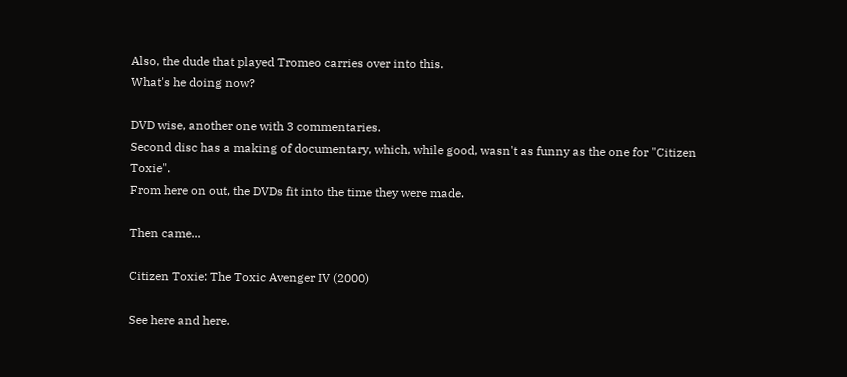Also, the dude that played Tromeo carries over into this.
What's he doing now?

DVD wise, another one with 3 commentaries.
Second disc has a making of documentary, which, while good, wasn't as funny as the one for "Citizen Toxie".
From here on out, the DVDs fit into the time they were made.

Then came...

Citizen Toxie: The Toxic Avenger IV (2000)

See here and here.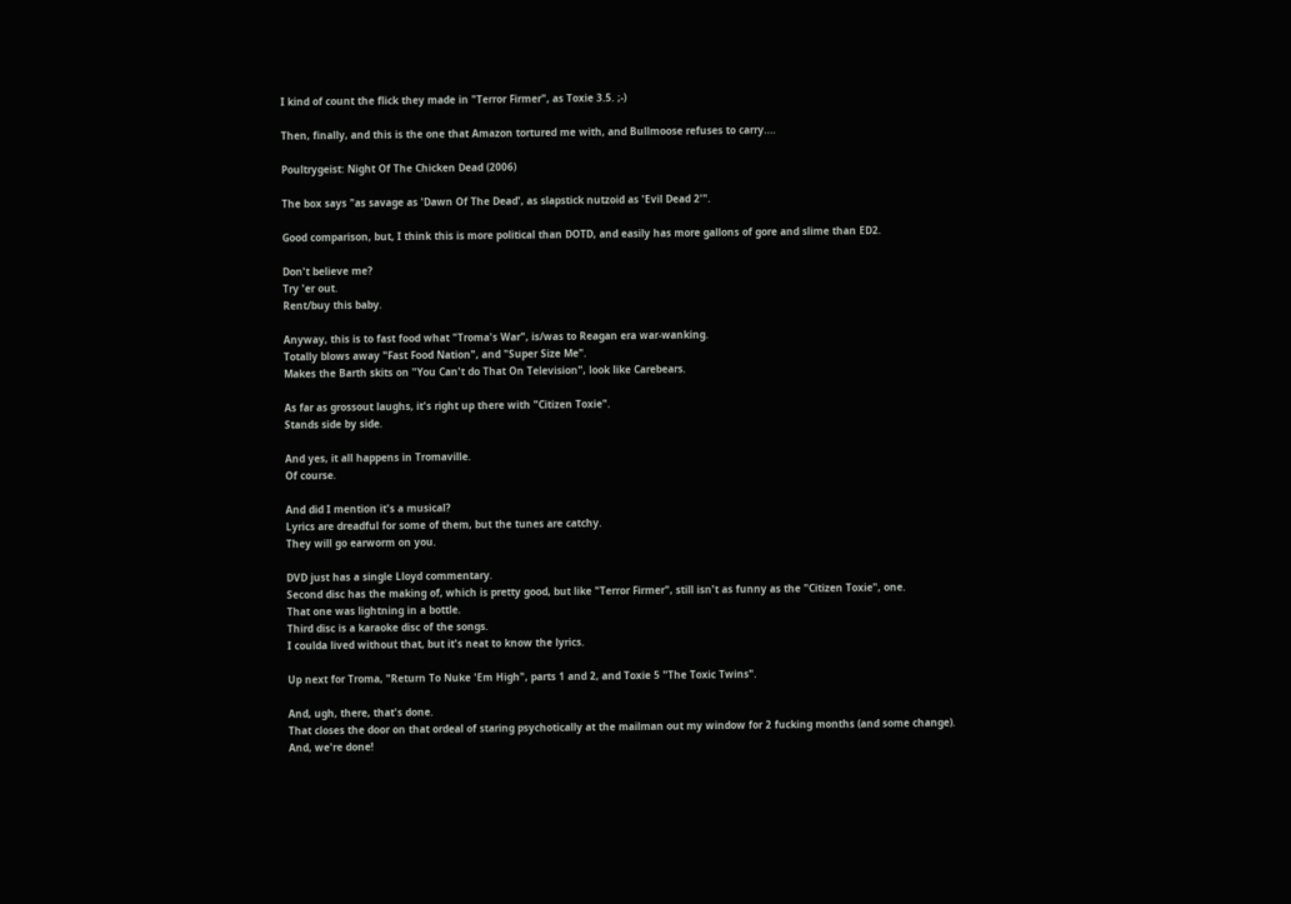I kind of count the flick they made in "Terror Firmer", as Toxie 3.5. ;-)

Then, finally, and this is the one that Amazon tortured me with, and Bullmoose refuses to carry....

Poultrygeist: Night Of The Chicken Dead (2006)

The box says "as savage as 'Dawn Of The Dead', as slapstick nutzoid as 'Evil Dead 2'".

Good comparison, but, I think this is more political than DOTD, and easily has more gallons of gore and slime than ED2.

Don't believe me?
Try 'er out.
Rent/buy this baby.

Anyway, this is to fast food what "Troma's War", is/was to Reagan era war-wanking.
Totally blows away "Fast Food Nation", and "Super Size Me".
Makes the Barth skits on "You Can't do That On Television", look like Carebears.

As far as grossout laughs, it's right up there with "Citizen Toxie".
Stands side by side.

And yes, it all happens in Tromaville.
Of course.

And did I mention it's a musical?
Lyrics are dreadful for some of them, but the tunes are catchy.
They will go earworm on you.

DVD just has a single Lloyd commentary.
Second disc has the making of, which is pretty good, but like "Terror Firmer", still isn't as funny as the "Citizen Toxie", one.
That one was lightning in a bottle.
Third disc is a karaoke disc of the songs.
I coulda lived without that, but it's neat to know the lyrics.

Up next for Troma, "Return To Nuke 'Em High", parts 1 and 2, and Toxie 5 "The Toxic Twins".

And, ugh, there, that's done.
That closes the door on that ordeal of staring psychotically at the mailman out my window for 2 fucking months (and some change).
And, we're done!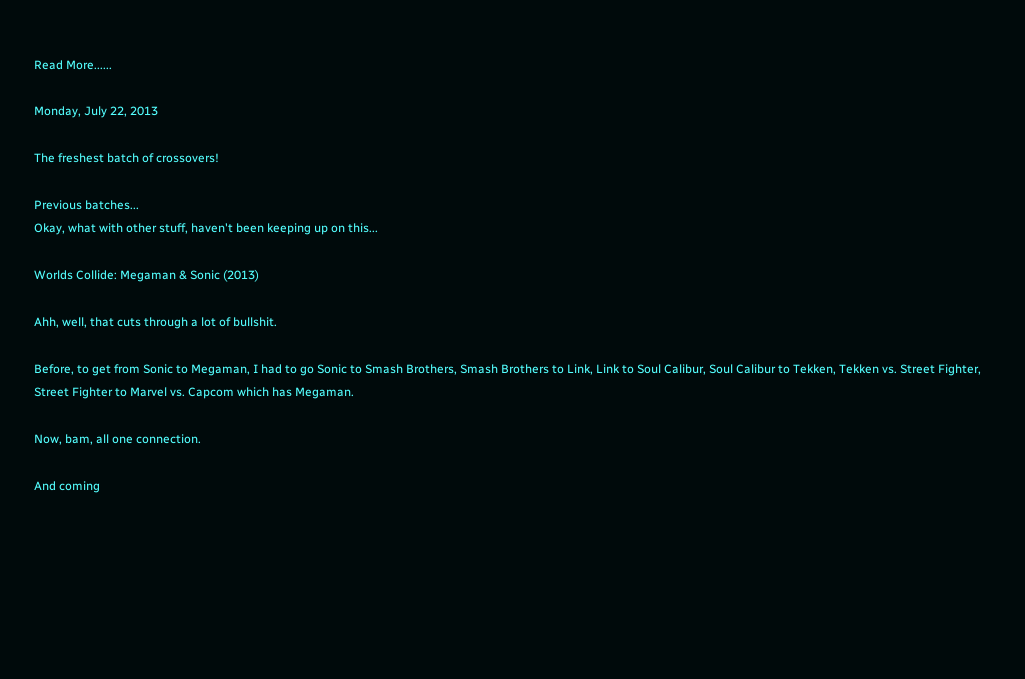Read More......

Monday, July 22, 2013

The freshest batch of crossovers!

Previous batches...
Okay, what with other stuff, haven't been keeping up on this...

Worlds Collide: Megaman & Sonic (2013)

Ahh, well, that cuts through a lot of bullshit.

Before, to get from Sonic to Megaman, I had to go Sonic to Smash Brothers, Smash Brothers to Link, Link to Soul Calibur, Soul Calibur to Tekken, Tekken vs. Street Fighter, Street Fighter to Marvel vs. Capcom which has Megaman.

Now, bam, all one connection.

And coming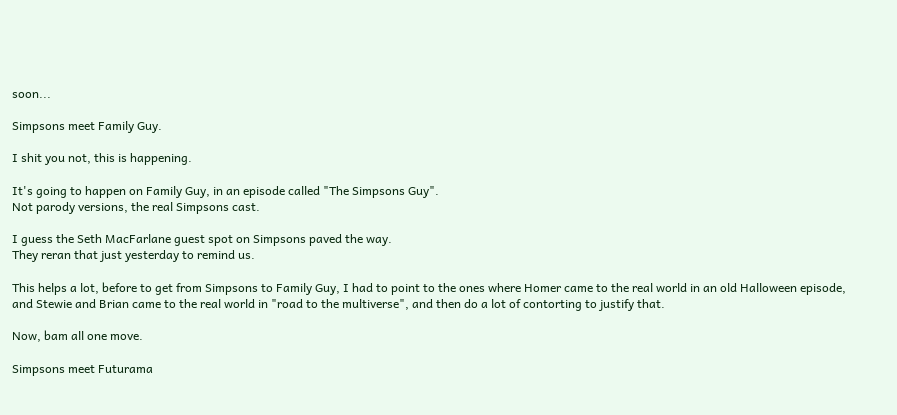soon...

Simpsons meet Family Guy.

I shit you not, this is happening.

It's going to happen on Family Guy, in an episode called "The Simpsons Guy".
Not parody versions, the real Simpsons cast.

I guess the Seth MacFarlane guest spot on Simpsons paved the way.
They reran that just yesterday to remind us.

This helps a lot, before to get from Simpsons to Family Guy, I had to point to the ones where Homer came to the real world in an old Halloween episode, and Stewie and Brian came to the real world in "road to the multiverse", and then do a lot of contorting to justify that.

Now, bam all one move.

Simpsons meet Futurama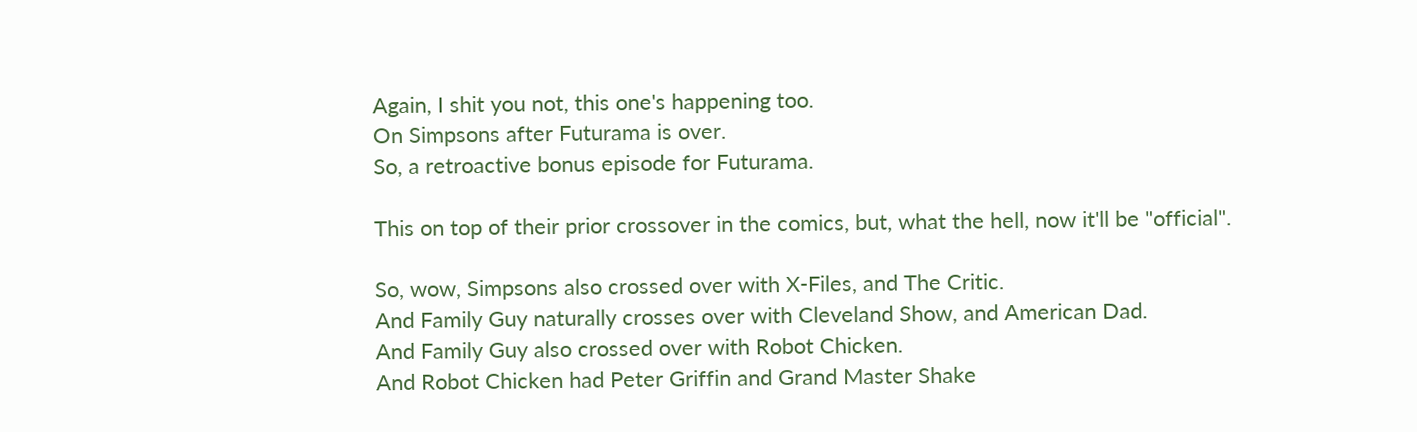Again, I shit you not, this one's happening too.
On Simpsons after Futurama is over.
So, a retroactive bonus episode for Futurama.

This on top of their prior crossover in the comics, but, what the hell, now it'll be "official".

So, wow, Simpsons also crossed over with X-Files, and The Critic.
And Family Guy naturally crosses over with Cleveland Show, and American Dad.
And Family Guy also crossed over with Robot Chicken.
And Robot Chicken had Peter Griffin and Grand Master Shake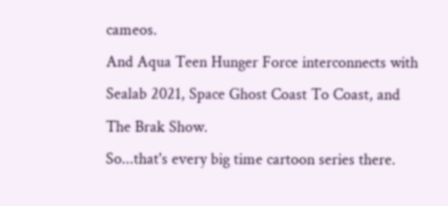cameos.
And Aqua Teen Hunger Force interconnects with Sealab 2021, Space Ghost Coast To Coast, and The Brak Show.
So...that's every big time cartoon series there.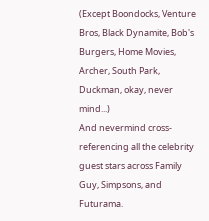(Except Boondocks, Venture Bros, Black Dynamite, Bob's Burgers, Home Movies, Archer, South Park, Duckman, okay, never mind...)
And nevermind cross-referencing all the celebrity guest stars across Family Guy, Simpsons, and Futurama.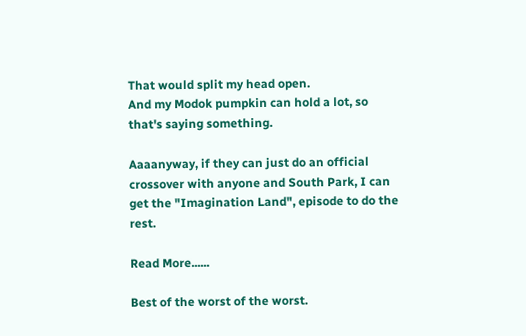That would split my head open.
And my Modok pumpkin can hold a lot, so that's saying something.

Aaaanyway, if they can just do an official crossover with anyone and South Park, I can get the "Imagination Land", episode to do the rest.

Read More......

Best of the worst of the worst.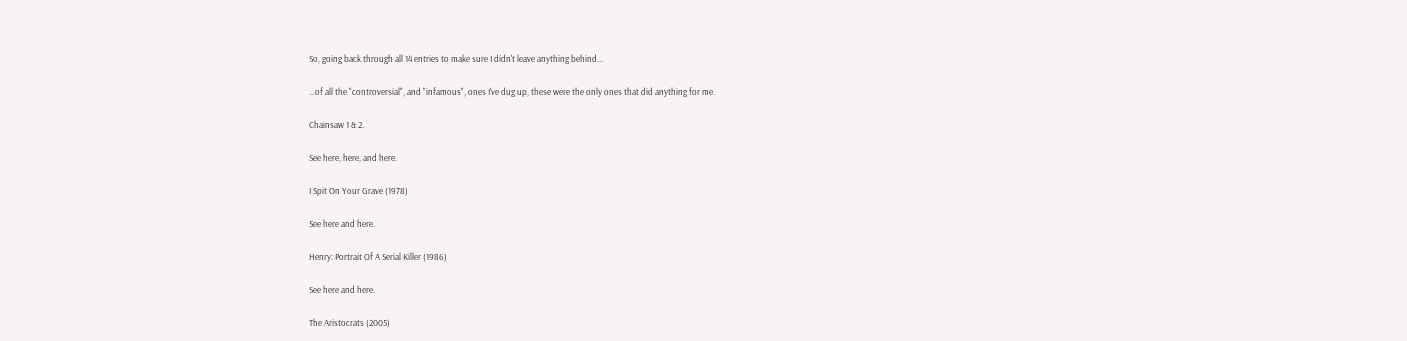So, going back through all 14 entries to make sure I didn't leave anything behind...

...of all the "controversial", and "infamous", ones I've dug up, these were the only ones that did anything for me.

Chainsaw 1 & 2.

See here, here, and here.

I Spit On Your Grave (1978)

See here and here.

Henry: Portrait Of A Serial Killer (1986)

See here and here.

The Aristocrats (2005)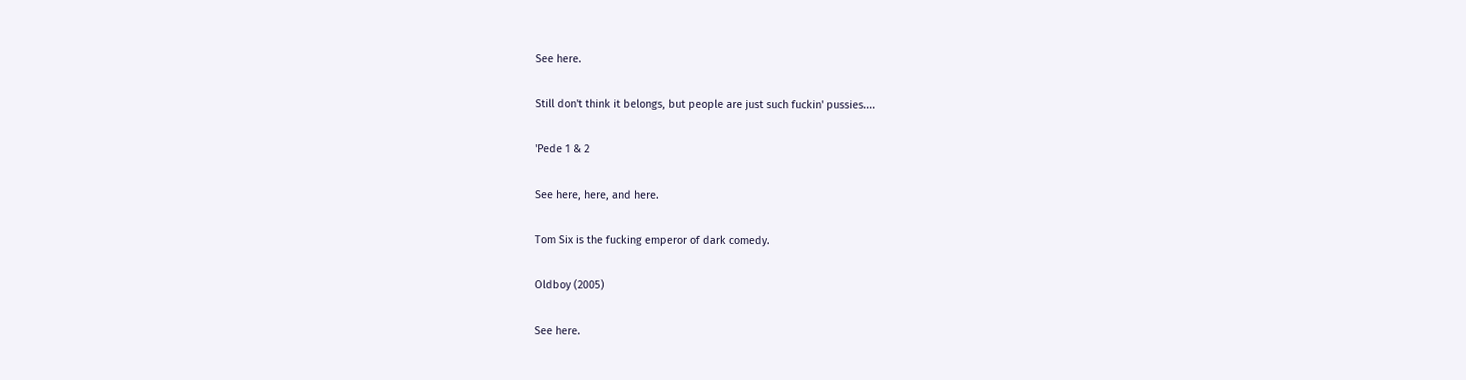See here.

Still don't think it belongs, but people are just such fuckin' pussies....

'Pede 1 & 2

See here, here, and here.

Tom Six is the fucking emperor of dark comedy.

Oldboy (2005)

See here.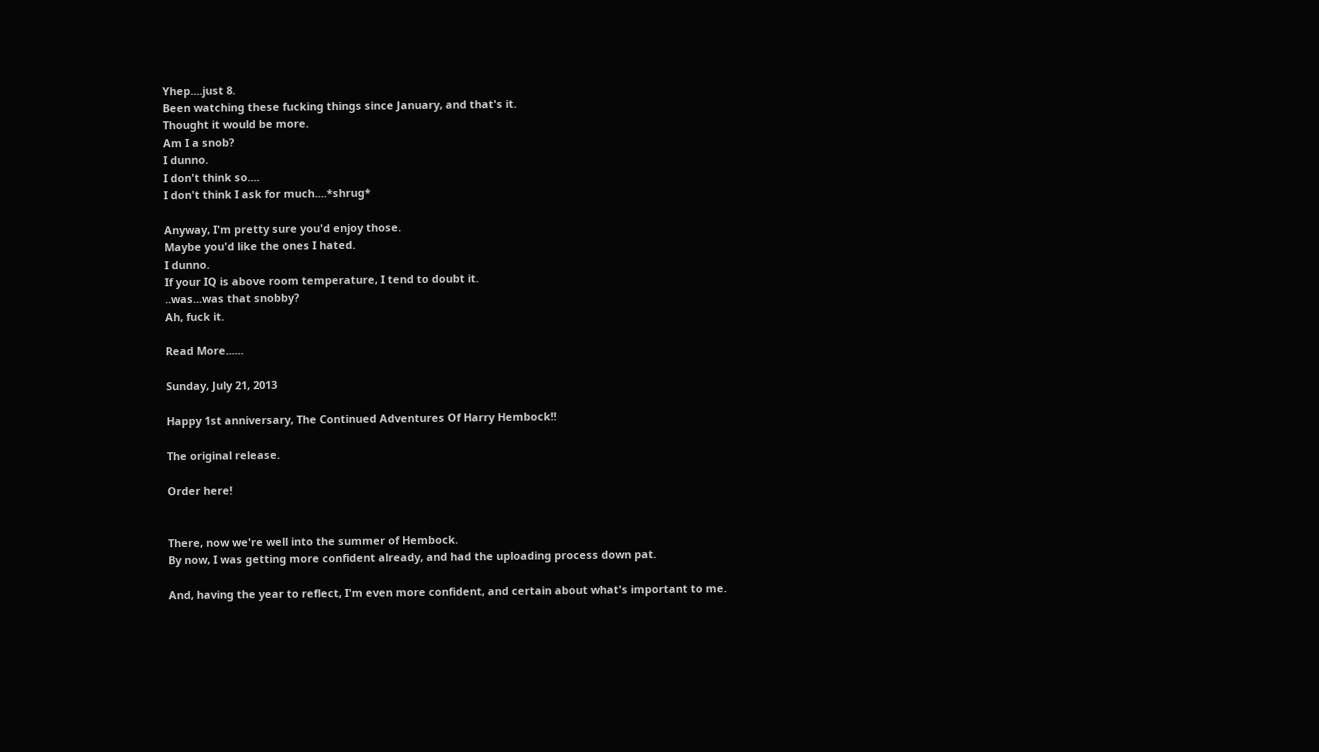Yhep....just 8.
Been watching these fucking things since January, and that's it.
Thought it would be more.
Am I a snob?
I dunno.
I don't think so....
I don't think I ask for much....*shrug*

Anyway, I'm pretty sure you'd enjoy those.
Maybe you'd like the ones I hated.
I dunno.
If your IQ is above room temperature, I tend to doubt it.
..was...was that snobby?
Ah, fuck it.

Read More......

Sunday, July 21, 2013

Happy 1st anniversary, The Continued Adventures Of Harry Hembock!!

The original release.

Order here!


There, now we're well into the summer of Hembock.
By now, I was getting more confident already, and had the uploading process down pat.

And, having the year to reflect, I'm even more confident, and certain about what's important to me.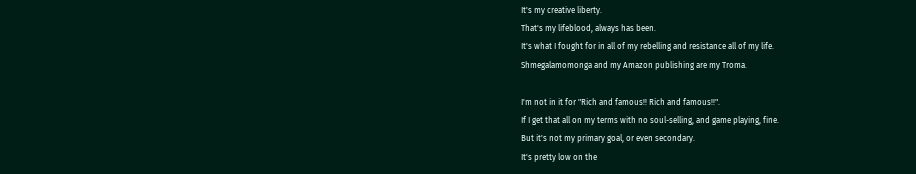It's my creative liberty.
That's my lifeblood, always has been.
It's what I fought for in all of my rebelling and resistance all of my life.
Shmegalamomonga and my Amazon publishing are my Troma.

I'm not in it for "Rich and famous!! Rich and famous!!".
If I get that all on my terms with no soul-selling, and game playing, fine.
But it's not my primary goal, or even secondary.
It's pretty low on the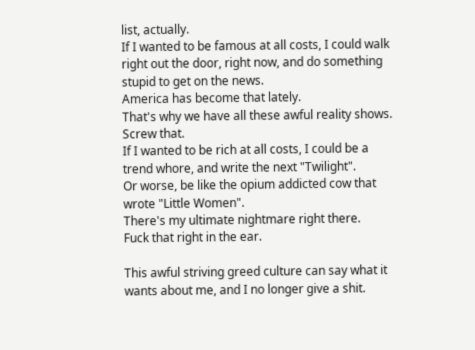list, actually.
If I wanted to be famous at all costs, I could walk right out the door, right now, and do something stupid to get on the news.
America has become that lately.
That's why we have all these awful reality shows.
Screw that.
If I wanted to be rich at all costs, I could be a trend whore, and write the next "Twilight".
Or worse, be like the opium addicted cow that wrote "Little Women".
There's my ultimate nightmare right there.
Fuck that right in the ear.

This awful striving greed culture can say what it wants about me, and I no longer give a shit.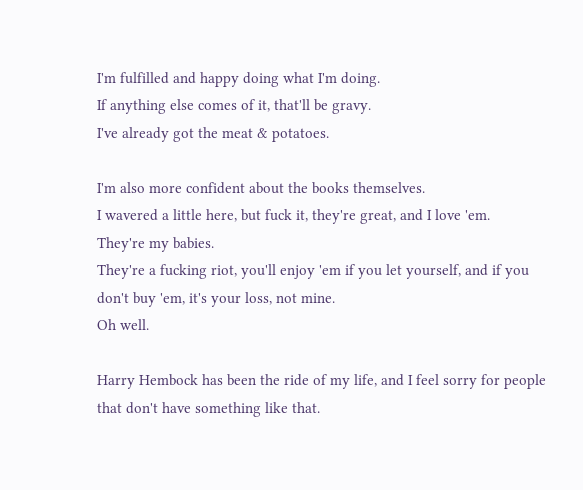I'm fulfilled and happy doing what I'm doing.
If anything else comes of it, that'll be gravy.
I've already got the meat & potatoes.

I'm also more confident about the books themselves.
I wavered a little here, but fuck it, they're great, and I love 'em.
They're my babies.
They're a fucking riot, you'll enjoy 'em if you let yourself, and if you don't buy 'em, it's your loss, not mine.
Oh well.

Harry Hembock has been the ride of my life, and I feel sorry for people that don't have something like that.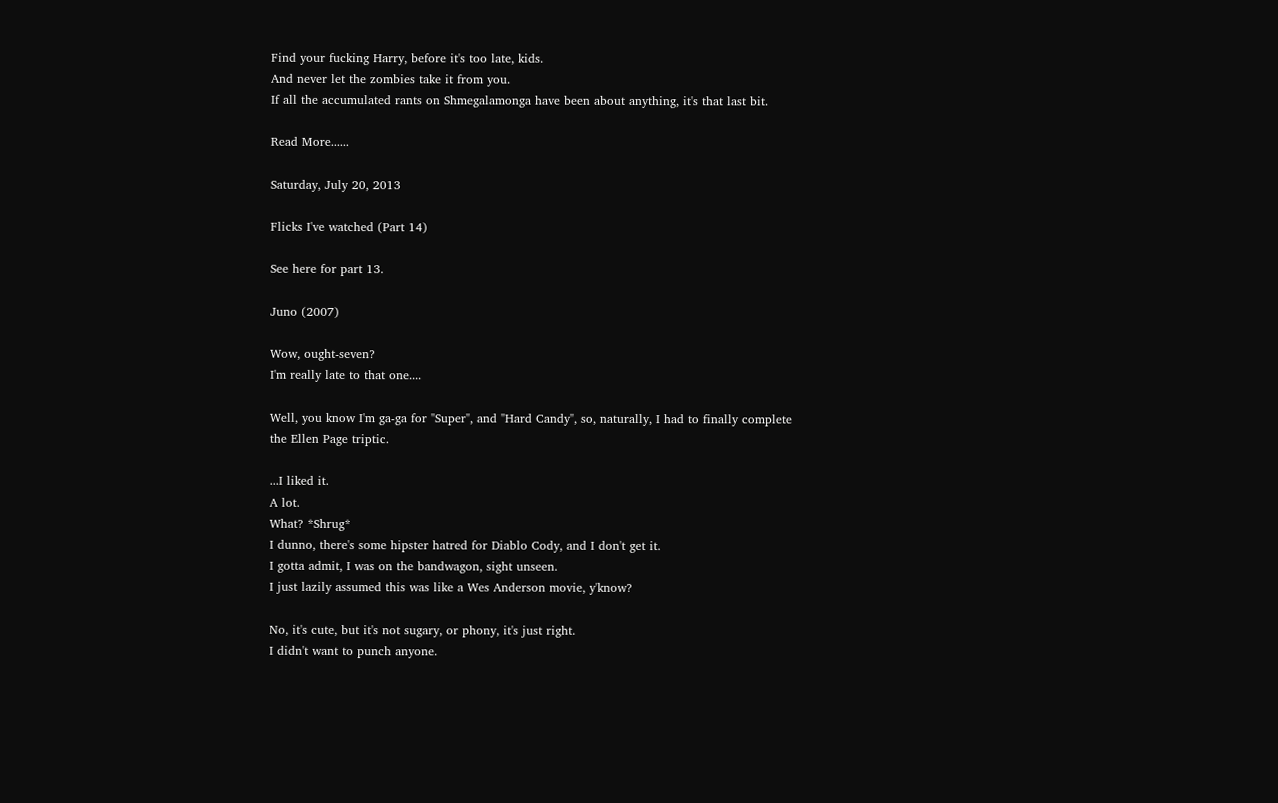Find your fucking Harry, before it's too late, kids.
And never let the zombies take it from you.
If all the accumulated rants on Shmegalamonga have been about anything, it's that last bit.

Read More......

Saturday, July 20, 2013

Flicks I've watched (Part 14)

See here for part 13.

Juno (2007)

Wow, ought-seven?
I'm really late to that one....

Well, you know I'm ga-ga for "Super", and "Hard Candy", so, naturally, I had to finally complete the Ellen Page triptic.

...I liked it.
A lot.
What? *Shrug*
I dunno, there's some hipster hatred for Diablo Cody, and I don't get it.
I gotta admit, I was on the bandwagon, sight unseen.
I just lazily assumed this was like a Wes Anderson movie, y'know?

No, it's cute, but it's not sugary, or phony, it's just right.
I didn't want to punch anyone.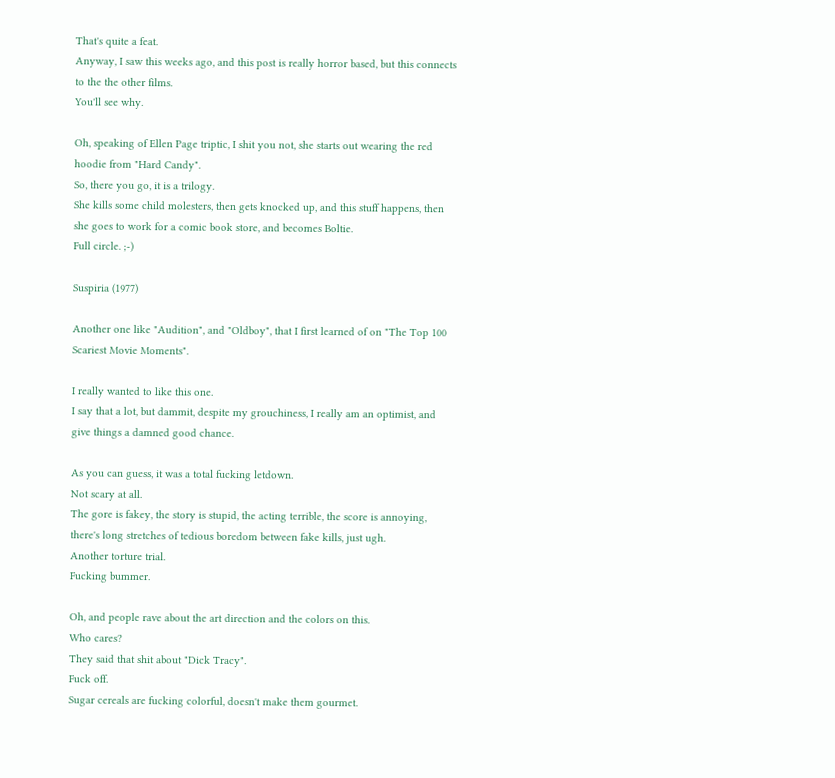That's quite a feat.
Anyway, I saw this weeks ago, and this post is really horror based, but this connects to the the other films.
You'll see why.

Oh, speaking of Ellen Page triptic, I shit you not, she starts out wearing the red hoodie from "Hard Candy".
So, there you go, it is a trilogy.
She kills some child molesters, then gets knocked up, and this stuff happens, then she goes to work for a comic book store, and becomes Boltie.
Full circle. ;-)

Suspiria (1977)

Another one like "Audition", and "Oldboy", that I first learned of on "The Top 100 Scariest Movie Moments".

I really wanted to like this one.
I say that a lot, but dammit, despite my grouchiness, I really am an optimist, and give things a damned good chance.

As you can guess, it was a total fucking letdown.
Not scary at all.
The gore is fakey, the story is stupid, the acting terrible, the score is annoying, there's long stretches of tedious boredom between fake kills, just ugh.
Another torture trial.
Fucking bummer.

Oh, and people rave about the art direction and the colors on this.
Who cares?
They said that shit about "Dick Tracy".
Fuck off.
Sugar cereals are fucking colorful, doesn't make them gourmet.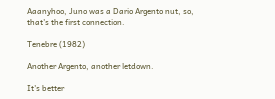Aaanyhoo, Juno was a Dario Argento nut, so, that's the first connection.

Tenebre (1982)

Another Argento, another letdown.

It's better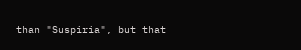than "Suspiria", but that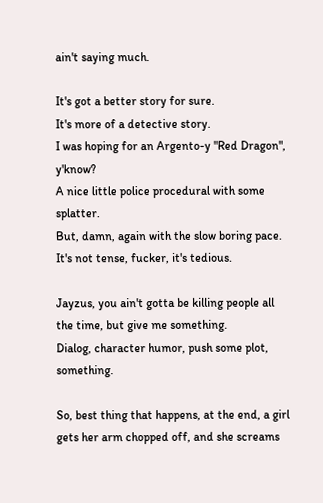ain't saying much.

It's got a better story for sure.
It's more of a detective story.
I was hoping for an Argento-y "Red Dragon", y'know?
A nice little police procedural with some splatter.
But, damn, again with the slow boring pace.
It's not tense, fucker, it's tedious.

Jayzus, you ain't gotta be killing people all the time, but give me something.
Dialog, character humor, push some plot, something.

So, best thing that happens, at the end, a girl gets her arm chopped off, and she screams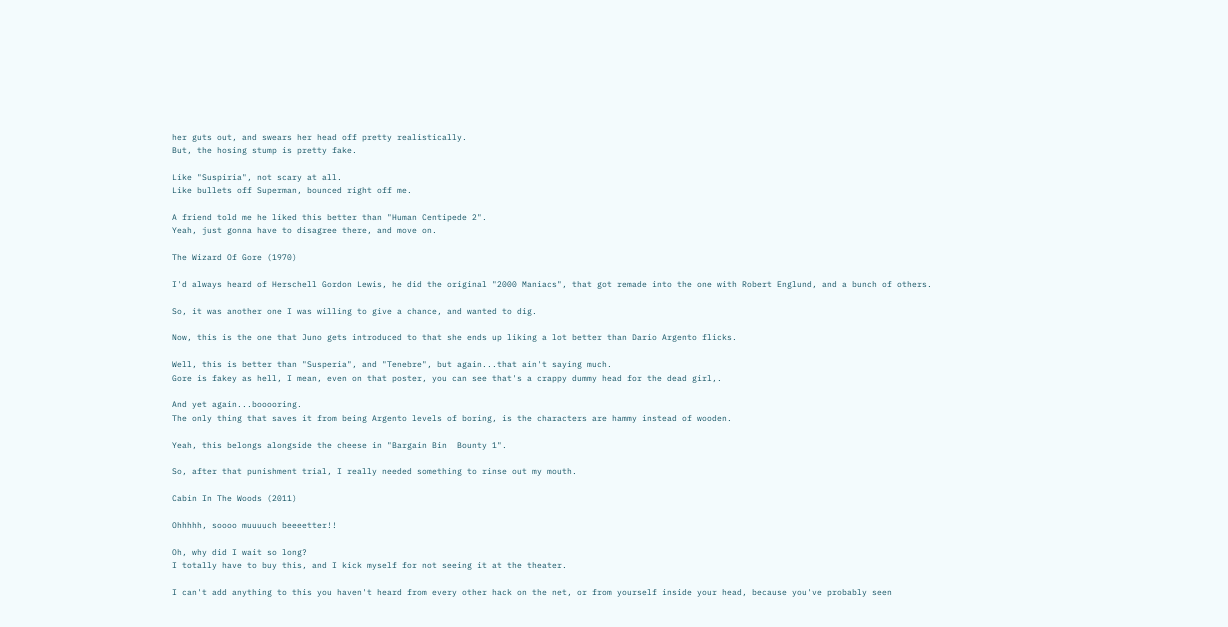her guts out, and swears her head off pretty realistically.
But, the hosing stump is pretty fake.

Like "Suspiria", not scary at all.
Like bullets off Superman, bounced right off me.

A friend told me he liked this better than "Human Centipede 2".
Yeah, just gonna have to disagree there, and move on.

The Wizard Of Gore (1970)

I'd always heard of Herschell Gordon Lewis, he did the original "2000 Maniacs", that got remade into the one with Robert Englund, and a bunch of others.

So, it was another one I was willing to give a chance, and wanted to dig.

Now, this is the one that Juno gets introduced to that she ends up liking a lot better than Dario Argento flicks.

Well, this is better than "Susperia", and "Tenebre", but again...that ain't saying much.
Gore is fakey as hell, I mean, even on that poster, you can see that's a crappy dummy head for the dead girl,.

And yet again...booooring.
The only thing that saves it from being Argento levels of boring, is the characters are hammy instead of wooden.

Yeah, this belongs alongside the cheese in "Bargain Bin  Bounty 1".

So, after that punishment trial, I really needed something to rinse out my mouth.

Cabin In The Woods (2011)

Ohhhhh, soooo muuuuch beeeetter!!

Oh, why did I wait so long?
I totally have to buy this, and I kick myself for not seeing it at the theater.

I can't add anything to this you haven't heard from every other hack on the net, or from yourself inside your head, because you've probably seen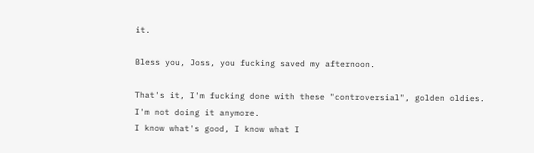it.

Bless you, Joss, you fucking saved my afternoon.

That's it, I'm fucking done with these "controversial", golden oldies.
I'm not doing it anymore.
I know what's good, I know what I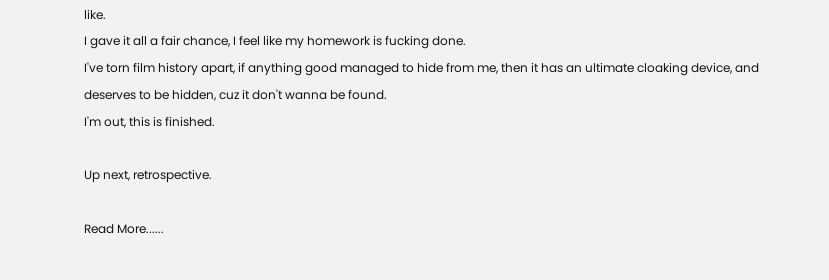like.
I gave it all a fair chance, I feel like my homework is fucking done.
I've torn film history apart, if anything good managed to hide from me, then it has an ultimate cloaking device, and deserves to be hidden, cuz it don't wanna be found.
I'm out, this is finished.

Up next, retrospective.

Read More......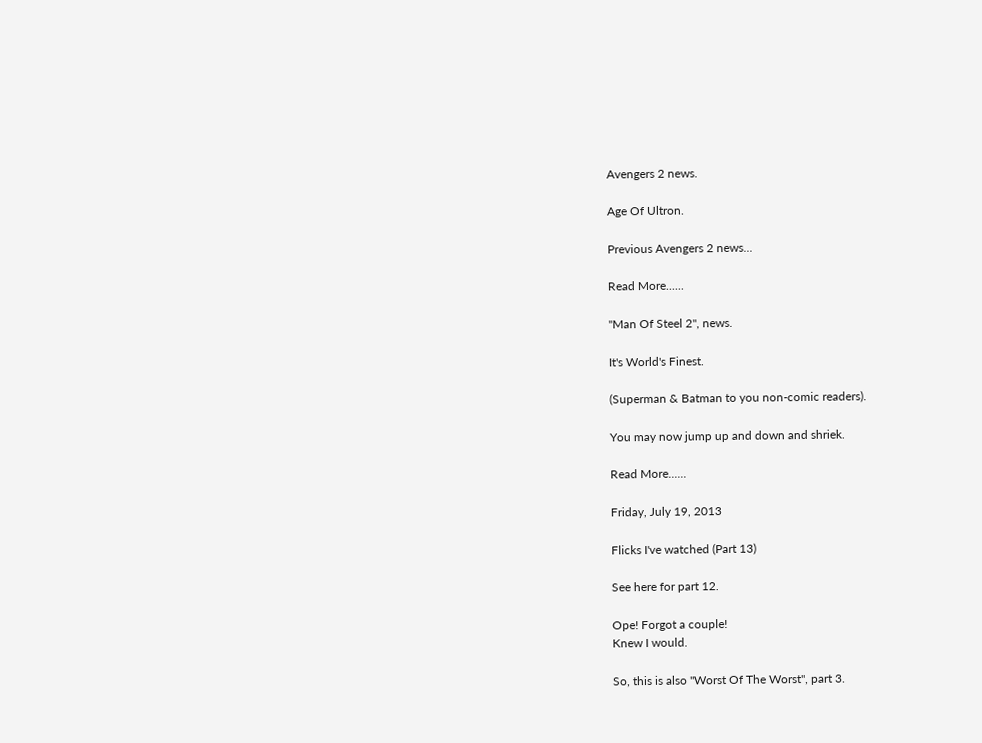Avengers 2 news.

Age Of Ultron.

Previous Avengers 2 news...

Read More......

"Man Of Steel 2", news.

It's World's Finest.

(Superman & Batman to you non-comic readers).

You may now jump up and down and shriek.

Read More......

Friday, July 19, 2013

Flicks I've watched (Part 13)

See here for part 12.

Ope! Forgot a couple!
Knew I would.

So, this is also "Worst Of The Worst", part 3.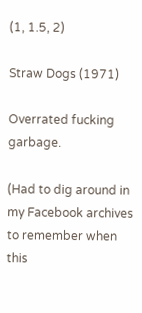(1, 1.5, 2)

Straw Dogs (1971)

Overrated fucking garbage.

(Had to dig around in my Facebook archives to remember when this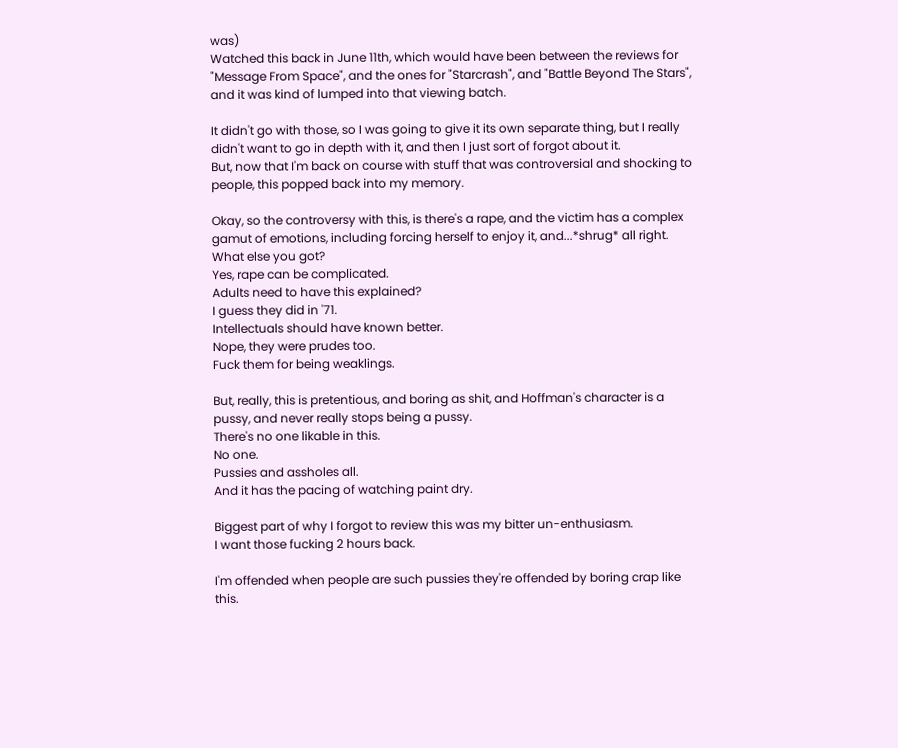was)
Watched this back in June 11th, which would have been between the reviews for "Message From Space", and the ones for "Starcrash", and "Battle Beyond The Stars", and it was kind of lumped into that viewing batch.

It didn't go with those, so I was going to give it its own separate thing, but I really didn't want to go in depth with it, and then I just sort of forgot about it.
But, now that I'm back on course with stuff that was controversial and shocking to people, this popped back into my memory.

Okay, so the controversy with this, is there's a rape, and the victim has a complex gamut of emotions, including forcing herself to enjoy it, and...*shrug* all right.
What else you got?
Yes, rape can be complicated.
Adults need to have this explained?
I guess they did in '71.
Intellectuals should have known better.
Nope, they were prudes too.
Fuck them for being weaklings.

But, really, this is pretentious, and boring as shit, and Hoffman's character is a pussy, and never really stops being a pussy.
There's no one likable in this.
No one.
Pussies and assholes all.
And it has the pacing of watching paint dry.

Biggest part of why I forgot to review this was my bitter un-enthusiasm.
I want those fucking 2 hours back.

I'm offended when people are such pussies they're offended by boring crap like this.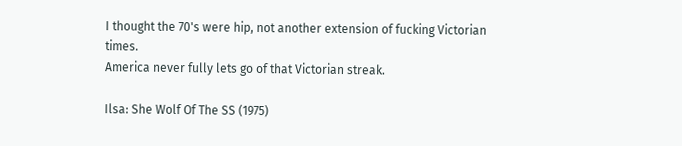I thought the 70's were hip, not another extension of fucking Victorian times.
America never fully lets go of that Victorian streak.

Ilsa: She Wolf Of The SS (1975)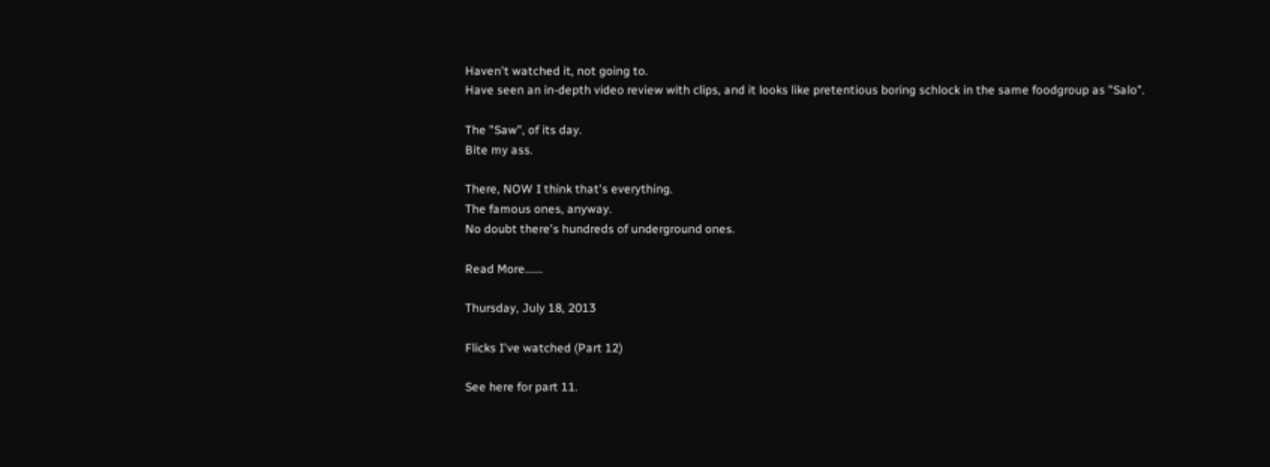Haven't watched it, not going to.
Have seen an in-depth video review with clips, and it looks like pretentious boring schlock in the same foodgroup as "Salo".

The "Saw", of its day.
Bite my ass.

There, NOW I think that's everything.
The famous ones, anyway.
No doubt there's hundreds of underground ones.

Read More......

Thursday, July 18, 2013

Flicks I've watched (Part 12)

See here for part 11.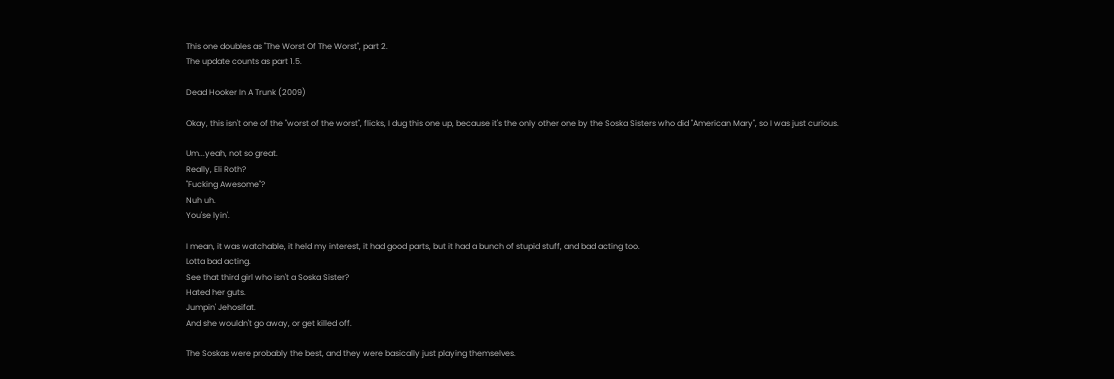This one doubles as "The Worst Of The Worst", part 2.
The update counts as part 1.5.

Dead Hooker In A Trunk (2009)

Okay, this isn't one of the "worst of the worst", flicks, I dug this one up, because it's the only other one by the Soska Sisters who did "American Mary", so I was just curious.

Um...yeah, not so great.
Really, Eli Roth?
"Fucking Awesome"?
Nuh uh.
You'se lyin'.

I mean, it was watchable, it held my interest, it had good parts, but it had a bunch of stupid stuff, and bad acting too.
Lotta bad acting.
See that third girl who isn't a Soska Sister?
Hated her guts.
Jumpin' Jehosifat.
And she wouldn't go away, or get killed off.

The Soskas were probably the best, and they were basically just playing themselves.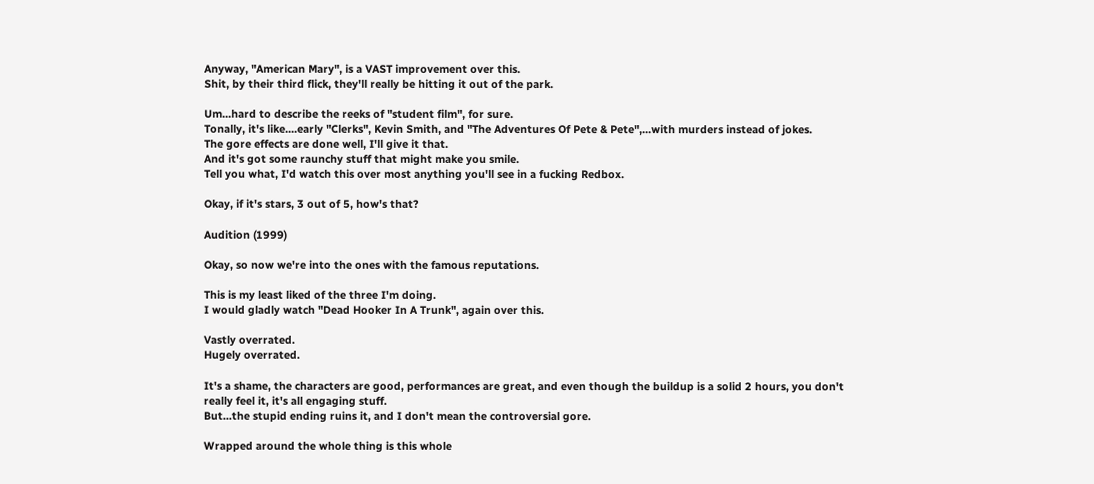Anyway, "American Mary", is a VAST improvement over this.
Shit, by their third flick, they'll really be hitting it out of the park.

Um...hard to describe the reeks of "student film", for sure.
Tonally, it's like....early "Clerks", Kevin Smith, and "The Adventures Of Pete & Pete",...with murders instead of jokes.
The gore effects are done well, I'll give it that.
And it's got some raunchy stuff that might make you smile.
Tell you what, I'd watch this over most anything you'll see in a fucking Redbox.

Okay, if it's stars, 3 out of 5, how's that?

Audition (1999)

Okay, so now we're into the ones with the famous reputations.

This is my least liked of the three I'm doing.
I would gladly watch "Dead Hooker In A Trunk", again over this.

Vastly overrated.
Hugely overrated.

It's a shame, the characters are good, performances are great, and even though the buildup is a solid 2 hours, you don't really feel it, it's all engaging stuff.
But...the stupid ending ruins it, and I don't mean the controversial gore.

Wrapped around the whole thing is this whole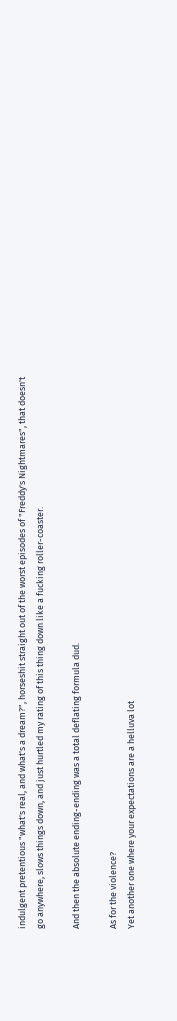indulgent pretentious "what's real, and what's a dream?", horseshit straight out of the worst episodes of "Freddy's Nightmares", that doesn't go anywhere, slows things down, and just hurtled my rating of this thing down like a fucking roller-coaster.

And then the absolute ending-ending was a total deflating formula dud.

As for the violence?
Yet another one where your expectations are a helluva lot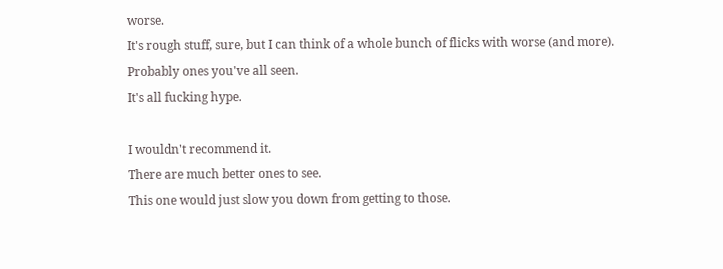worse.
It's rough stuff, sure, but I can think of a whole bunch of flicks with worse (and more).
Probably ones you've all seen.
It's all fucking hype.

I wouldn't recommend it.
There are much better ones to see.
This one would just slow you down from getting to those.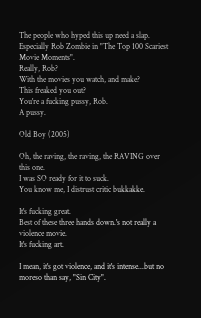The people who hyped this up need a slap.
Especially Rob Zombie in "The Top 100 Scariest Movie Moments".
Really, Rob?
With the movies you watch, and make?
This freaked you out?
You're a fucking pussy, Rob.
A pussy.

Old Boy (2005)

Oh, the raving, the raving, the RAVING over this one.
I was SO ready for it to suck.
You know me, I distrust critic bukkakke.

It's fucking great.
Best of these three hands down.'s not really a violence movie.
It's fucking art.

I mean, it's got violence, and it's intense...but no moreso than say, "Sin City".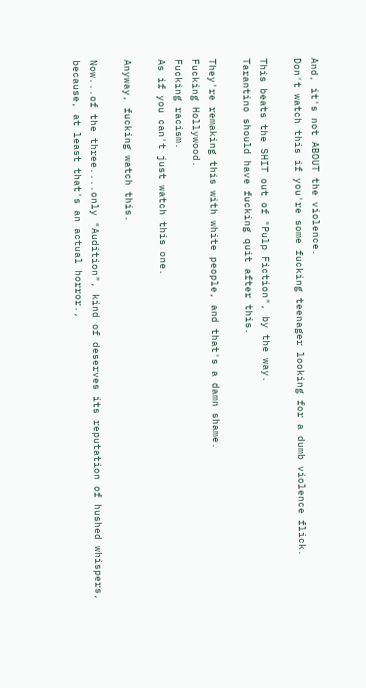And, it's not ABOUT the violence.
Don't watch this if you're some fucking teenager looking for a dumb violence flick.

This beats the SHIT out of "Pulp Fiction", by the way.
Tarantino should have fucking quit after this.

They're remaking this with white people, and that's a damn shame.
Fucking Hollywood.
Fucking racism.
As if you can't just watch this one.

Anyway, fucking watch this.

Now...of the three....only "Audition", kind of deserves its reputation of hushed whispers, because, at least that's an actual horror.,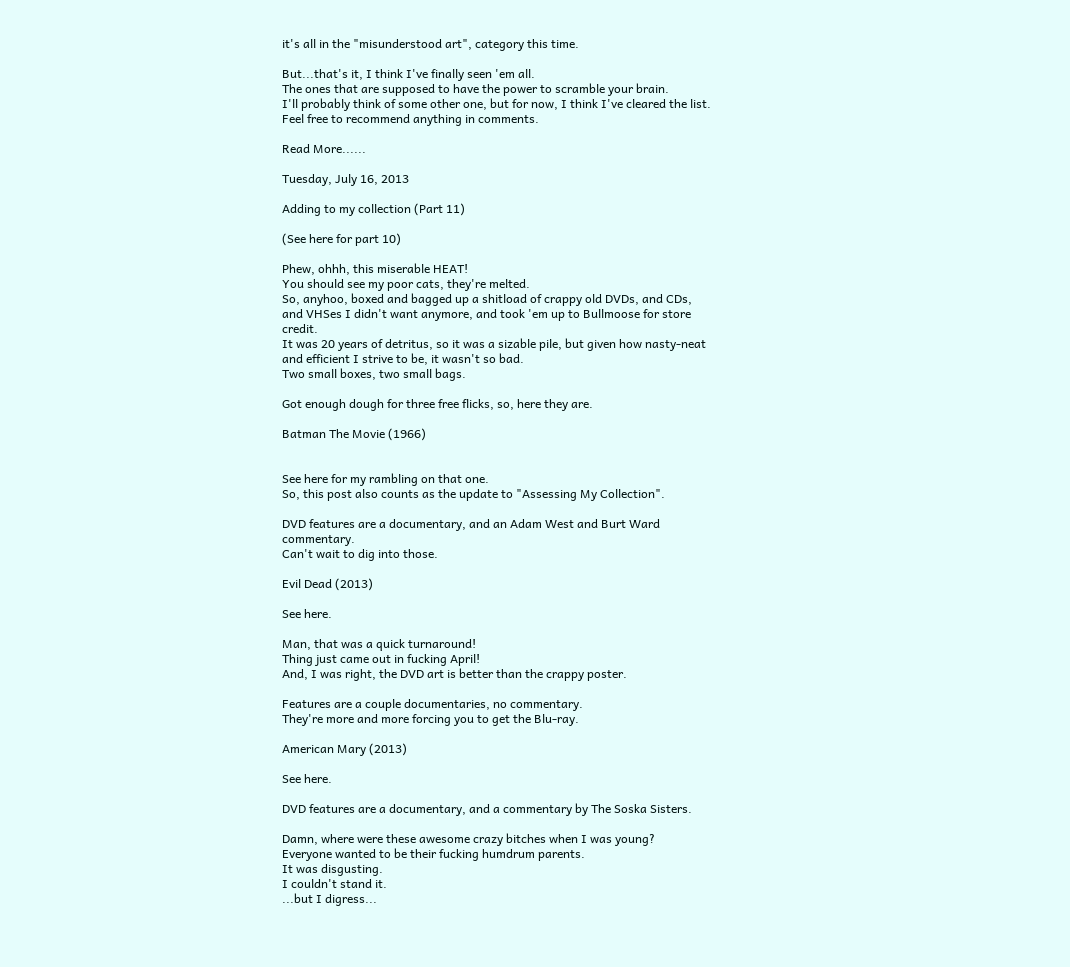it's all in the "misunderstood art", category this time.

But...that's it, I think I've finally seen 'em all.
The ones that are supposed to have the power to scramble your brain.
I'll probably think of some other one, but for now, I think I've cleared the list.
Feel free to recommend anything in comments.

Read More......

Tuesday, July 16, 2013

Adding to my collection (Part 11)

(See here for part 10)

Phew, ohhh, this miserable HEAT!
You should see my poor cats, they're melted.
So, anyhoo, boxed and bagged up a shitload of crappy old DVDs, and CDs, and VHSes I didn't want anymore, and took 'em up to Bullmoose for store credit.
It was 20 years of detritus, so it was a sizable pile, but given how nasty-neat and efficient I strive to be, it wasn't so bad.
Two small boxes, two small bags.

Got enough dough for three free flicks, so, here they are.

Batman The Movie (1966)


See here for my rambling on that one.
So, this post also counts as the update to "Assessing My Collection".

DVD features are a documentary, and an Adam West and Burt Ward commentary.
Can't wait to dig into those.

Evil Dead (2013)

See here.

Man, that was a quick turnaround!
Thing just came out in fucking April!
And, I was right, the DVD art is better than the crappy poster.

Features are a couple documentaries, no commentary.
They're more and more forcing you to get the Blu-ray.

American Mary (2013)

See here.

DVD features are a documentary, and a commentary by The Soska Sisters.

Damn, where were these awesome crazy bitches when I was young?
Everyone wanted to be their fucking humdrum parents.
It was disgusting.
I couldn't stand it.
...but I digress...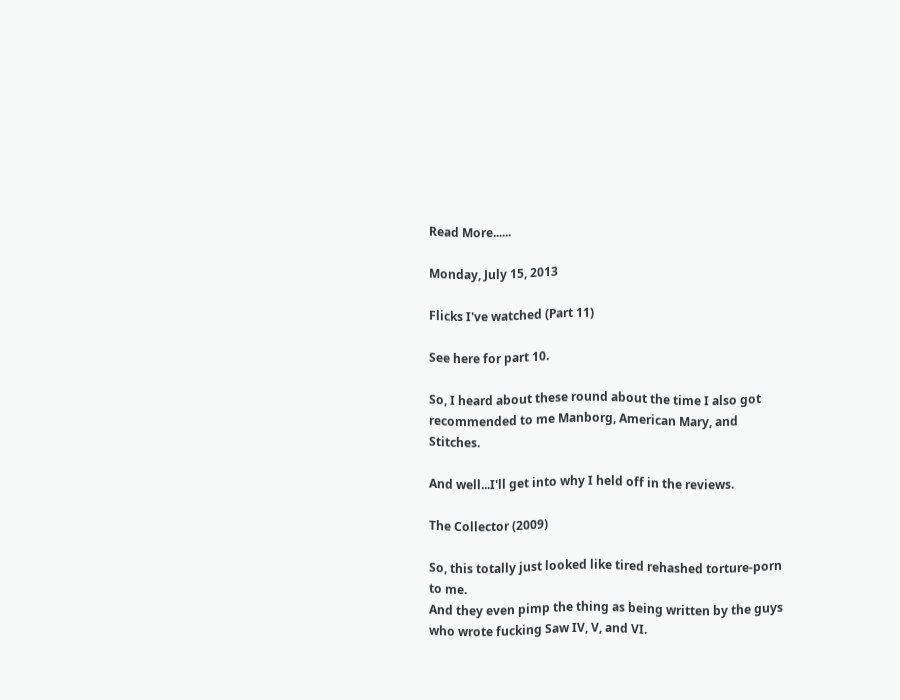Read More......

Monday, July 15, 2013

Flicks I've watched (Part 11)

See here for part 10.

So, I heard about these round about the time I also got recommended to me Manborg, American Mary, and Stitches.

And well...I'll get into why I held off in the reviews.

The Collector (2009)

So, this totally just looked like tired rehashed torture-porn to me.
And they even pimp the thing as being written by the guys who wrote fucking Saw IV, V, and VI.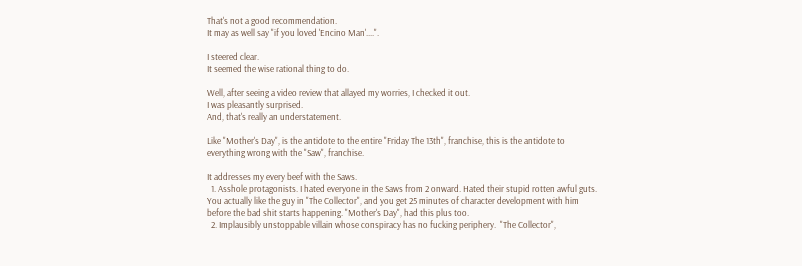That's not a good recommendation.
It may as well say "if you loved 'Encino Man'....".

I steered clear.
It seemed the wise rational thing to do.

Well, after seeing a video review that allayed my worries, I checked it out.
I was pleasantly surprised.
And, that's really an understatement.

Like "Mother's Day", is the antidote to the entire "Friday The 13th", franchise, this is the antidote to everything wrong with the "Saw", franchise.

It addresses my every beef with the Saws.
  1. Asshole protagonists. I hated everyone in the Saws from 2 onward. Hated their stupid rotten awful guts. You actually like the guy in "The Collector", and you get 25 minutes of character development with him before the bad shit starts happening. "Mother's Day", had this plus too.
  2. Implausibly unstoppable villain whose conspiracy has no fucking periphery.  "The Collector",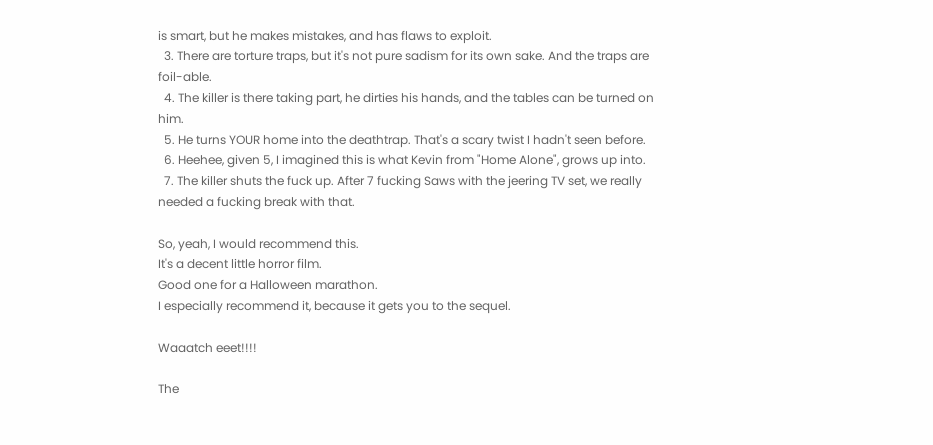is smart, but he makes mistakes, and has flaws to exploit.
  3. There are torture traps, but it's not pure sadism for its own sake. And the traps are foil-able.
  4. The killer is there taking part, he dirties his hands, and the tables can be turned on him.
  5. He turns YOUR home into the deathtrap. That's a scary twist I hadn't seen before.
  6. Heehee, given 5, I imagined this is what Kevin from "Home Alone", grows up into.
  7. The killer shuts the fuck up. After 7 fucking Saws with the jeering TV set, we really needed a fucking break with that.

So, yeah, I would recommend this.
It's a decent little horror film.
Good one for a Halloween marathon.
I especially recommend it, because it gets you to the sequel.

Waaatch eeet!!!!

The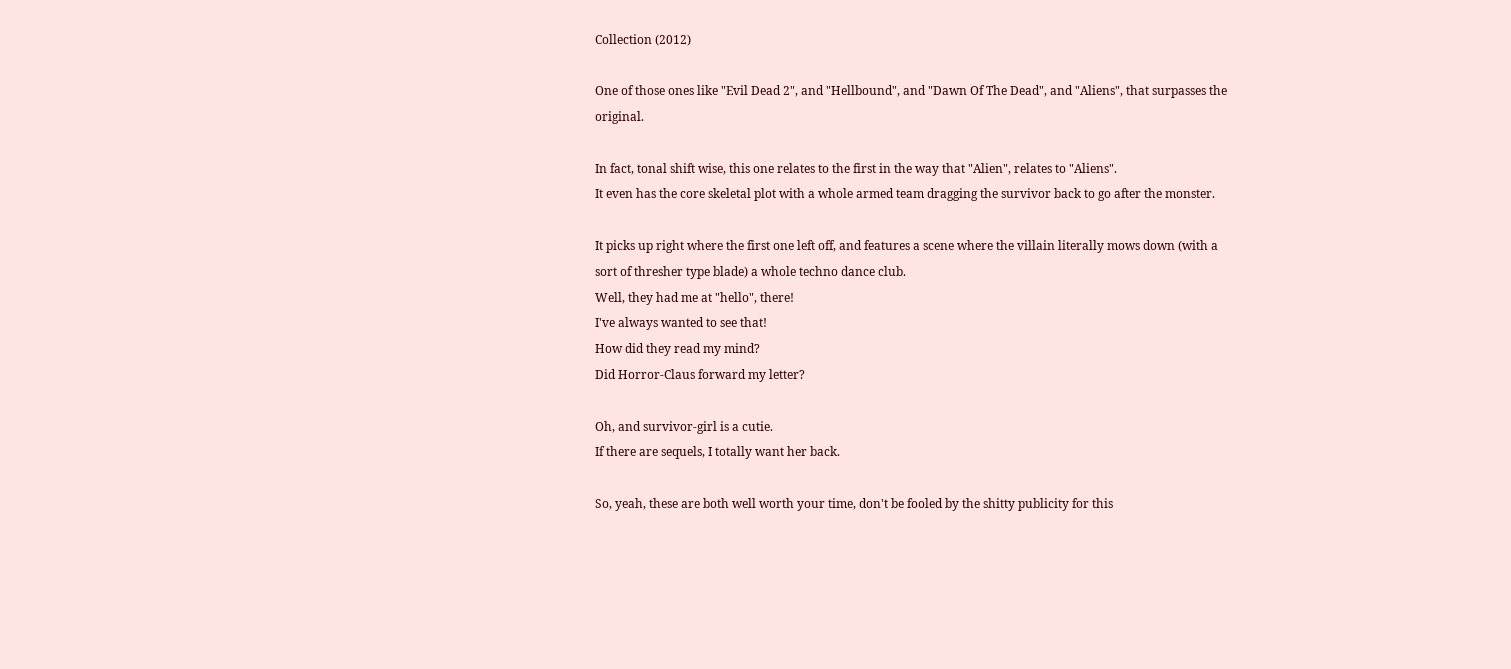Collection (2012)

One of those ones like "Evil Dead 2", and "Hellbound", and "Dawn Of The Dead", and "Aliens", that surpasses the original.

In fact, tonal shift wise, this one relates to the first in the way that "Alien", relates to "Aliens".
It even has the core skeletal plot with a whole armed team dragging the survivor back to go after the monster.

It picks up right where the first one left off, and features a scene where the villain literally mows down (with a sort of thresher type blade) a whole techno dance club.
Well, they had me at "hello", there!
I've always wanted to see that!
How did they read my mind?
Did Horror-Claus forward my letter?

Oh, and survivor-girl is a cutie.
If there are sequels, I totally want her back.

So, yeah, these are both well worth your time, don't be fooled by the shitty publicity for this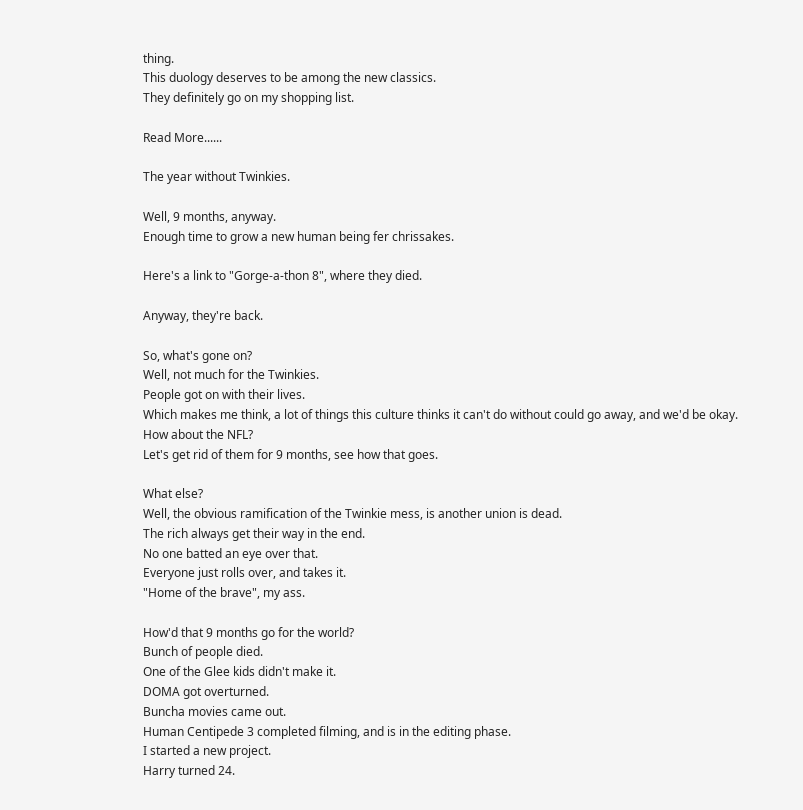thing.
This duology deserves to be among the new classics.
They definitely go on my shopping list.

Read More......

The year without Twinkies.

Well, 9 months, anyway.
Enough time to grow a new human being fer chrissakes.

Here's a link to "Gorge-a-thon 8", where they died.

Anyway, they're back.

So, what's gone on?
Well, not much for the Twinkies.
People got on with their lives.
Which makes me think, a lot of things this culture thinks it can't do without could go away, and we'd be okay.
How about the NFL?
Let's get rid of them for 9 months, see how that goes.

What else?
Well, the obvious ramification of the Twinkie mess, is another union is dead.
The rich always get their way in the end.
No one batted an eye over that.
Everyone just rolls over, and takes it.
"Home of the brave", my ass.

How'd that 9 months go for the world?
Bunch of people died.
One of the Glee kids didn't make it.
DOMA got overturned.
Buncha movies came out.
Human Centipede 3 completed filming, and is in the editing phase.
I started a new project.
Harry turned 24.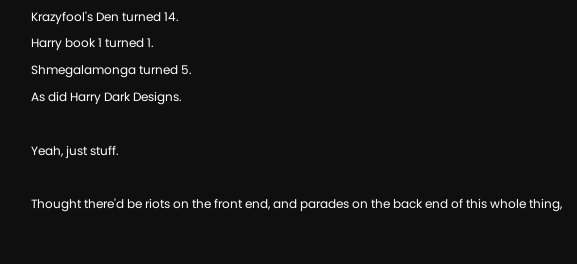Krazyfool's Den turned 14.
Harry book 1 turned 1.
Shmegalamonga turned 5.
As did Harry Dark Designs.

Yeah, just stuff.

Thought there'd be riots on the front end, and parades on the back end of this whole thing,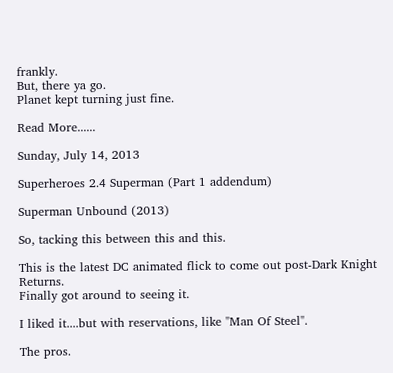frankly.
But, there ya go.
Planet kept turning just fine.

Read More......

Sunday, July 14, 2013

Superheroes 2.4 Superman (Part 1 addendum)

Superman Unbound (2013)

So, tacking this between this and this.

This is the latest DC animated flick to come out post-Dark Knight Returns.
Finally got around to seeing it.

I liked it....but with reservations, like "Man Of Steel".

The pros.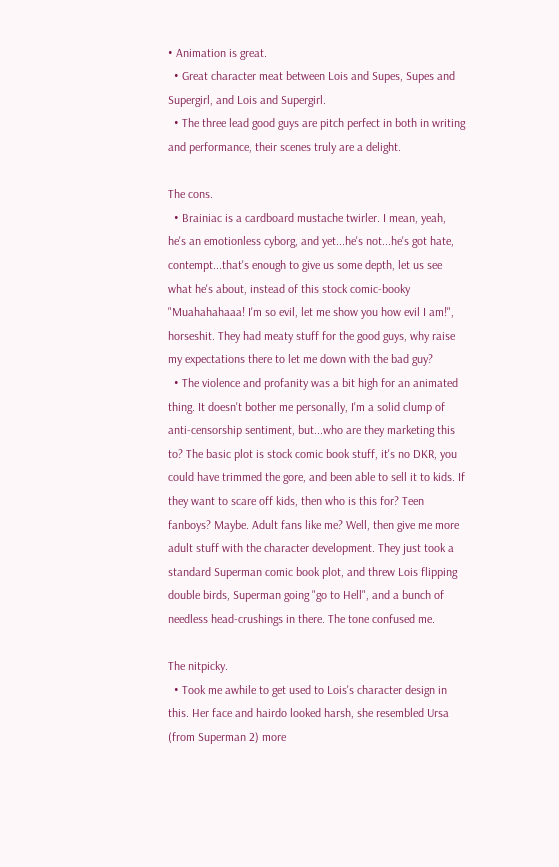• Animation is great.
  • Great character meat between Lois and Supes, Supes and Supergirl, and Lois and Supergirl.
  • The three lead good guys are pitch perfect in both in writing and performance, their scenes truly are a delight.

The cons.
  • Brainiac is a cardboard mustache twirler. I mean, yeah, he's an emotionless cyborg, and yet...he's not...he's got hate, contempt...that's enough to give us some depth, let us see what he's about, instead of this stock comic-booky "Muahahahaaa! I'm so evil, let me show you how evil I am!", horseshit. They had meaty stuff for the good guys, why raise my expectations there to let me down with the bad guy?
  • The violence and profanity was a bit high for an animated thing. It doesn't bother me personally, I'm a solid clump of anti-censorship sentiment, but...who are they marketing this to? The basic plot is stock comic book stuff, it's no DKR, you could have trimmed the gore, and been able to sell it to kids. If they want to scare off kids, then who is this for? Teen fanboys? Maybe. Adult fans like me? Well, then give me more adult stuff with the character development. They just took a standard Superman comic book plot, and threw Lois flipping double birds, Superman going "go to Hell", and a bunch of needless head-crushings in there. The tone confused me.

The nitpicky.
  • Took me awhile to get used to Lois's character design in this. Her face and hairdo looked harsh, she resembled Ursa (from Superman 2) more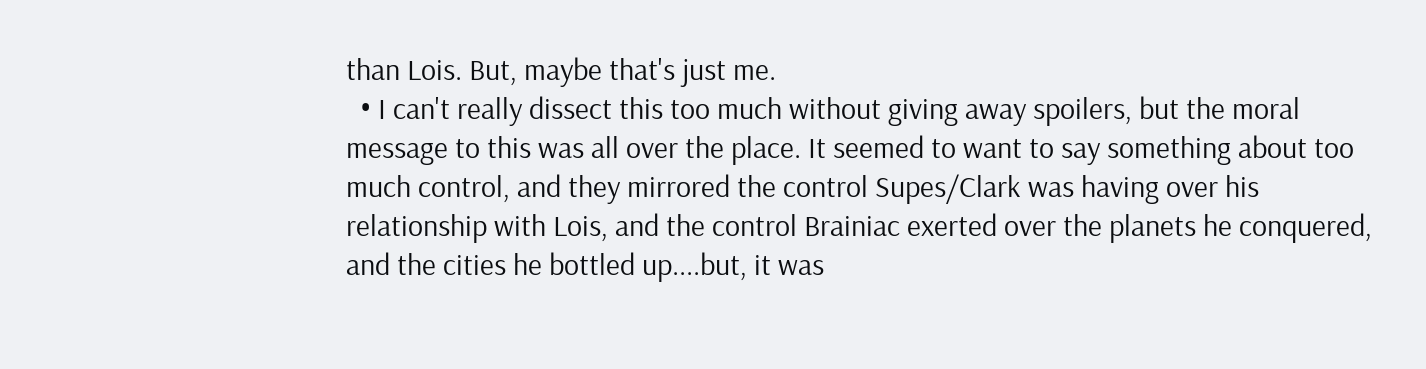than Lois. But, maybe that's just me.
  • I can't really dissect this too much without giving away spoilers, but the moral message to this was all over the place. It seemed to want to say something about too much control, and they mirrored the control Supes/Clark was having over his relationship with Lois, and the control Brainiac exerted over the planets he conquered, and the cities he bottled up....but, it was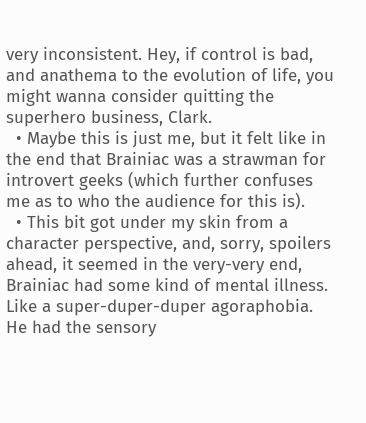very inconsistent. Hey, if control is bad, and anathema to the evolution of life, you might wanna consider quitting the superhero business, Clark.
  • Maybe this is just me, but it felt like in the end that Brainiac was a strawman for introvert geeks (which further confuses me as to who the audience for this is).
  • This bit got under my skin from a character perspective, and, sorry, spoilers ahead, it seemed in the very-very end, Brainiac had some kind of mental illness. Like a super-duper-duper agoraphobia. He had the sensory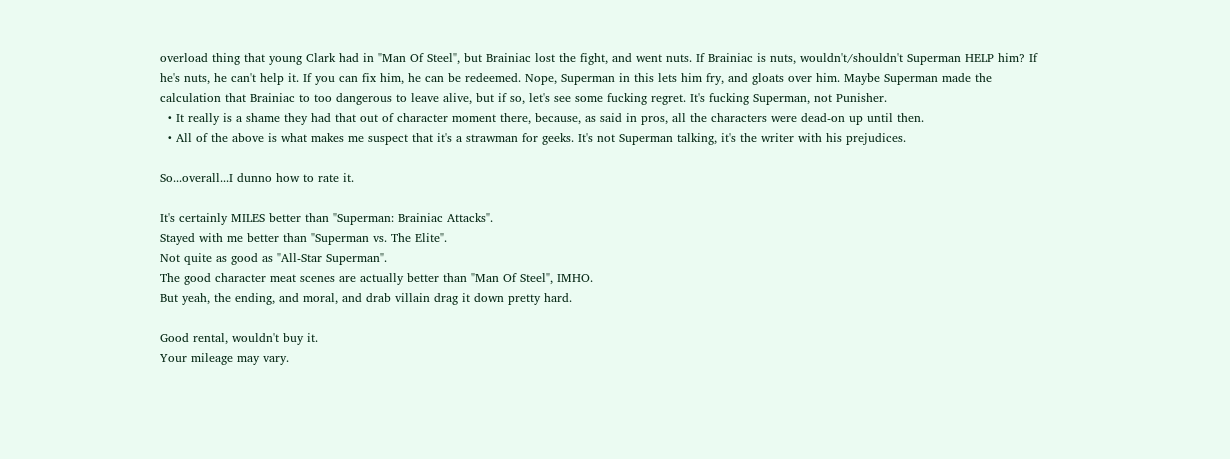overload thing that young Clark had in "Man Of Steel", but Brainiac lost the fight, and went nuts. If Brainiac is nuts, wouldn't/shouldn't Superman HELP him? If he's nuts, he can't help it. If you can fix him, he can be redeemed. Nope, Superman in this lets him fry, and gloats over him. Maybe Superman made the calculation that Brainiac to too dangerous to leave alive, but if so, let's see some fucking regret. It's fucking Superman, not Punisher.
  • It really is a shame they had that out of character moment there, because, as said in pros, all the characters were dead-on up until then.
  • All of the above is what makes me suspect that it's a strawman for geeks. It's not Superman talking, it's the writer with his prejudices.

So...overall...I dunno how to rate it.

It's certainly MILES better than "Superman: Brainiac Attacks".
Stayed with me better than "Superman vs. The Elite".
Not quite as good as "All-Star Superman".
The good character meat scenes are actually better than "Man Of Steel", IMHO.
But yeah, the ending, and moral, and drab villain drag it down pretty hard.

Good rental, wouldn't buy it.
Your mileage may vary.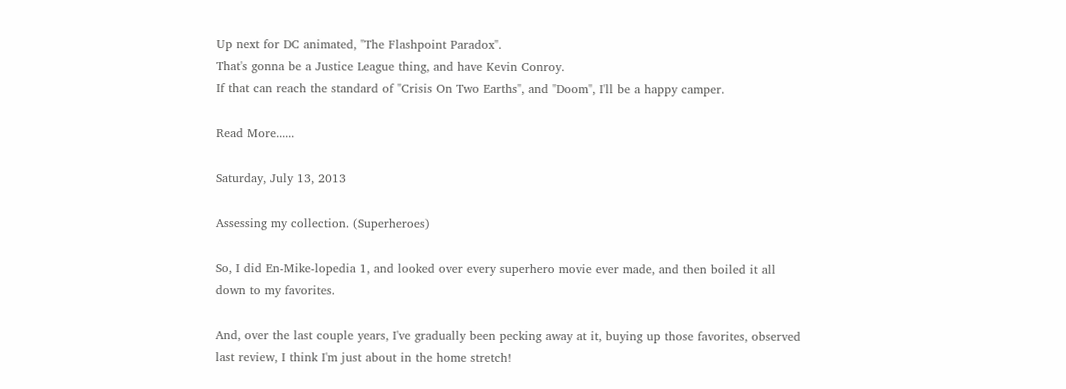Up next for DC animated, "The Flashpoint Paradox".
That's gonna be a Justice League thing, and have Kevin Conroy.
If that can reach the standard of "Crisis On Two Earths", and "Doom", I'll be a happy camper.

Read More......

Saturday, July 13, 2013

Assessing my collection. (Superheroes)

So, I did En-Mike-lopedia 1, and looked over every superhero movie ever made, and then boiled it all down to my favorites.

And, over the last couple years, I've gradually been pecking away at it, buying up those favorites, observed last review, I think I'm just about in the home stretch!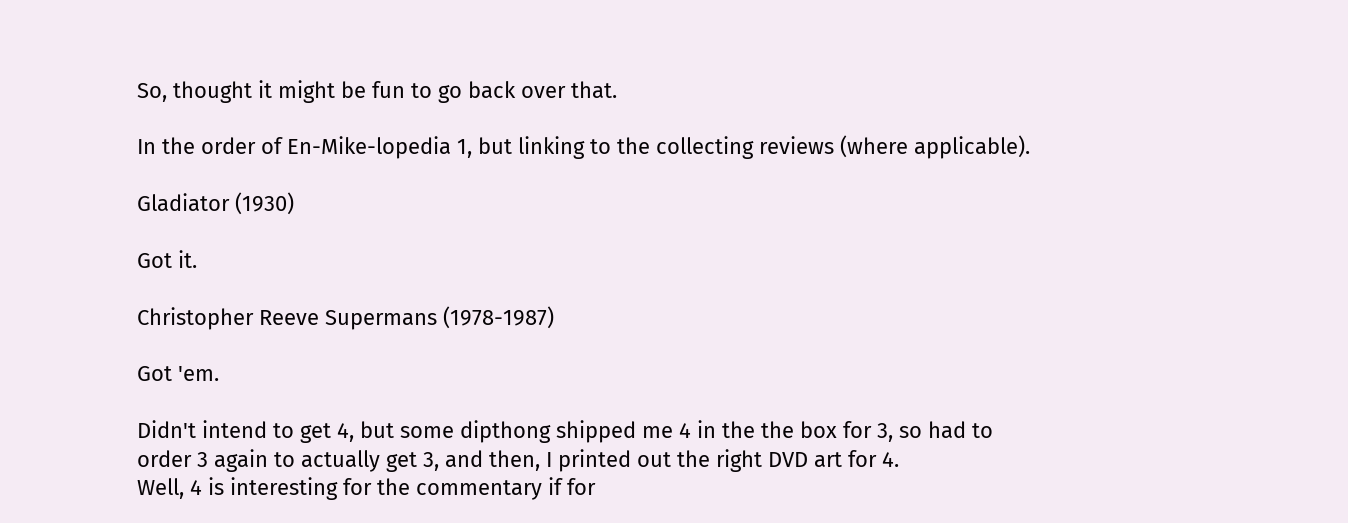So, thought it might be fun to go back over that.

In the order of En-Mike-lopedia 1, but linking to the collecting reviews (where applicable).

Gladiator (1930)

Got it.

Christopher Reeve Supermans (1978-1987)

Got 'em.

Didn't intend to get 4, but some dipthong shipped me 4 in the the box for 3, so had to order 3 again to actually get 3, and then, I printed out the right DVD art for 4.
Well, 4 is interesting for the commentary if for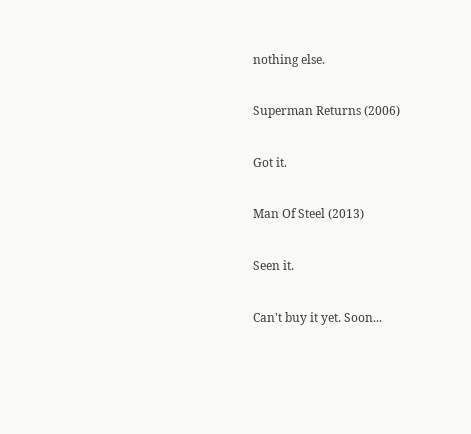nothing else.

Superman Returns (2006)

Got it.

Man Of Steel (2013)

Seen it.

Can't buy it yet. Soon...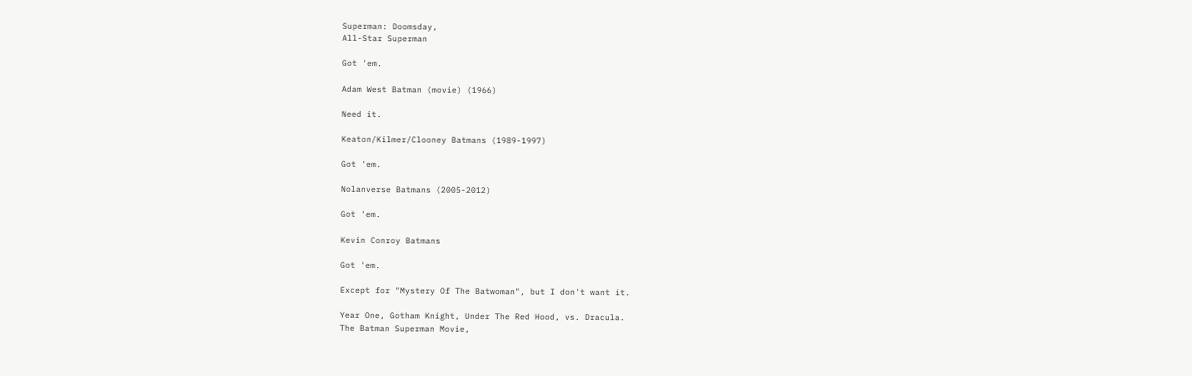Superman: Doomsday,
All-Star Superman

Got 'em.

Adam West Batman (movie) (1966)

Need it.

Keaton/Kilmer/Clooney Batmans (1989-1997)

Got 'em.

Nolanverse Batmans (2005-2012)

Got 'em.

Kevin Conroy Batmans

Got 'em.

Except for "Mystery Of The Batwoman", but I don't want it.

Year One, Gotham Knight, Under The Red Hood, vs. Dracula.
The Batman Superman Movie,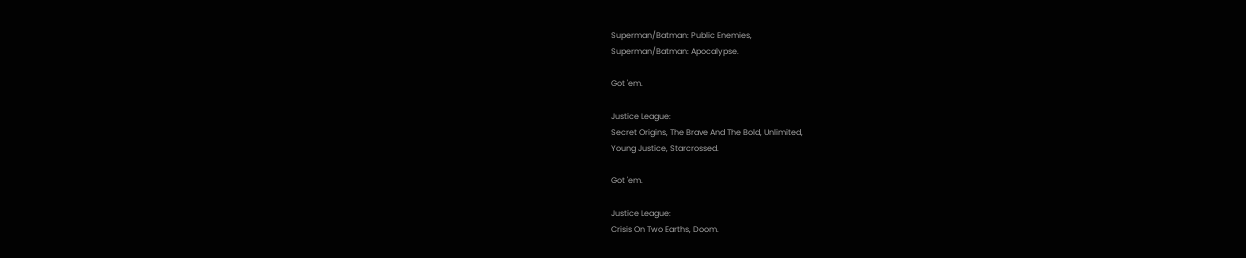Superman/Batman: Public Enemies,
Superman/Batman: Apocalypse.

Got 'em.

Justice League:
Secret Origins, The Brave And The Bold, Unlimited,
Young Justice, Starcrossed.

Got 'em.

Justice League:
Crisis On Two Earths, Doom.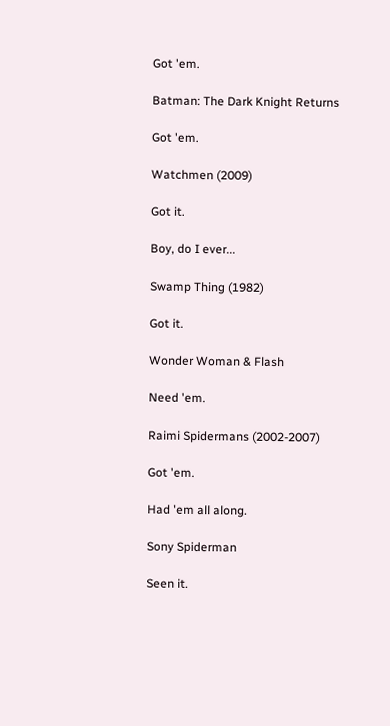Got 'em.

Batman: The Dark Knight Returns

Got 'em.

Watchmen (2009)

Got it.

Boy, do I ever...

Swamp Thing (1982)

Got it.

Wonder Woman & Flash

Need 'em.

Raimi Spidermans (2002-2007)

Got 'em.

Had 'em all along.

Sony Spiderman

Seen it.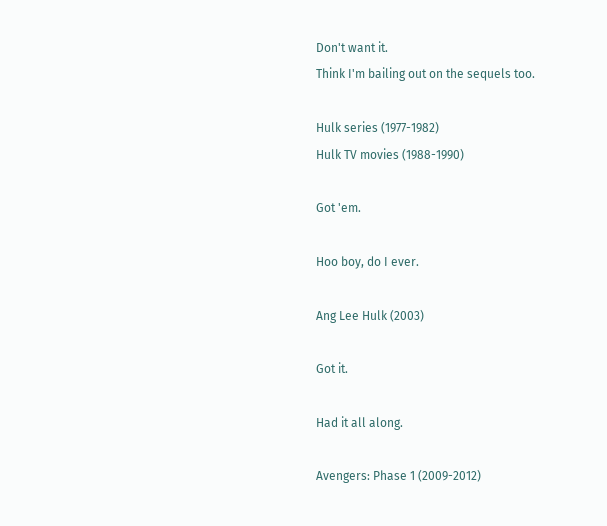Don't want it.
Think I'm bailing out on the sequels too.

Hulk series (1977-1982)
Hulk TV movies (1988-1990)

Got 'em.

Hoo boy, do I ever.

Ang Lee Hulk (2003)

Got it.

Had it all along.

Avengers: Phase 1 (2009-2012)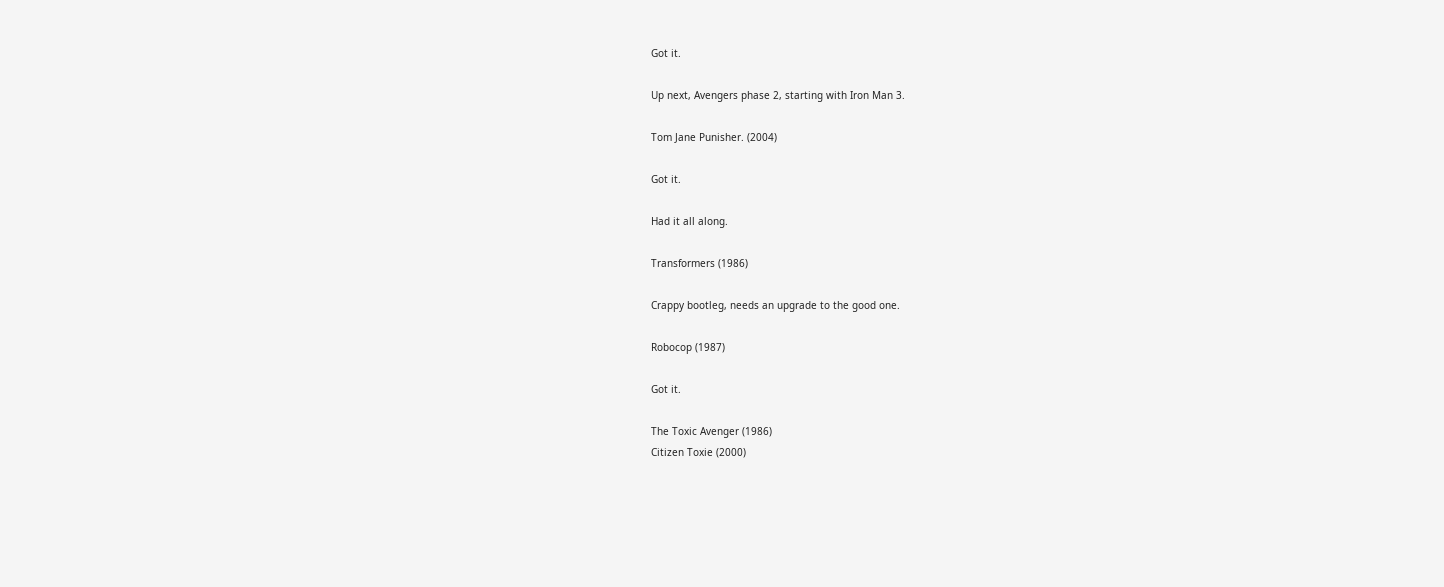Got it.

Up next, Avengers phase 2, starting with Iron Man 3.

Tom Jane Punisher. (2004)

Got it.

Had it all along.

Transformers (1986)

Crappy bootleg, needs an upgrade to the good one.

Robocop (1987)

Got it.

The Toxic Avenger (1986)
Citizen Toxie (2000)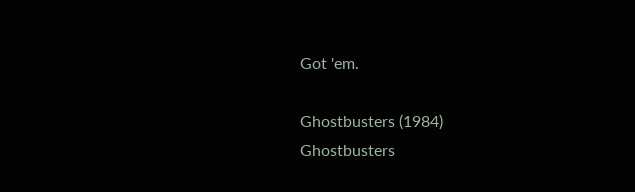Got 'em.

Ghostbusters (1984)
Ghostbusters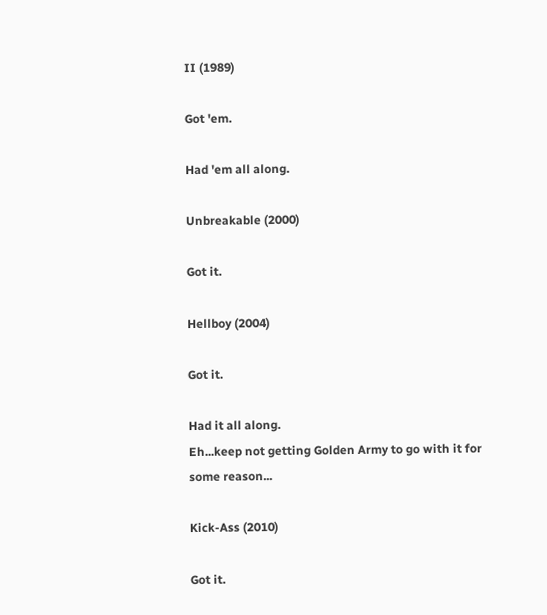II (1989)

Got 'em.

Had 'em all along.

Unbreakable (2000)

Got it.

Hellboy (2004)

Got it.

Had it all along.
Eh...keep not getting Golden Army to go with it for some reason...

Kick-Ass (2010)

Got it.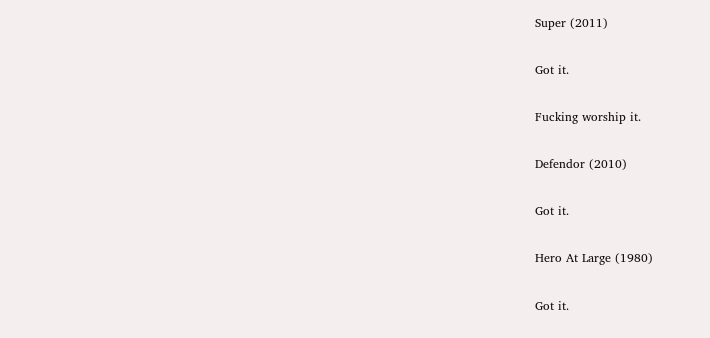Super (2011)

Got it.

Fucking worship it.

Defendor (2010)

Got it.

Hero At Large (1980)

Got it.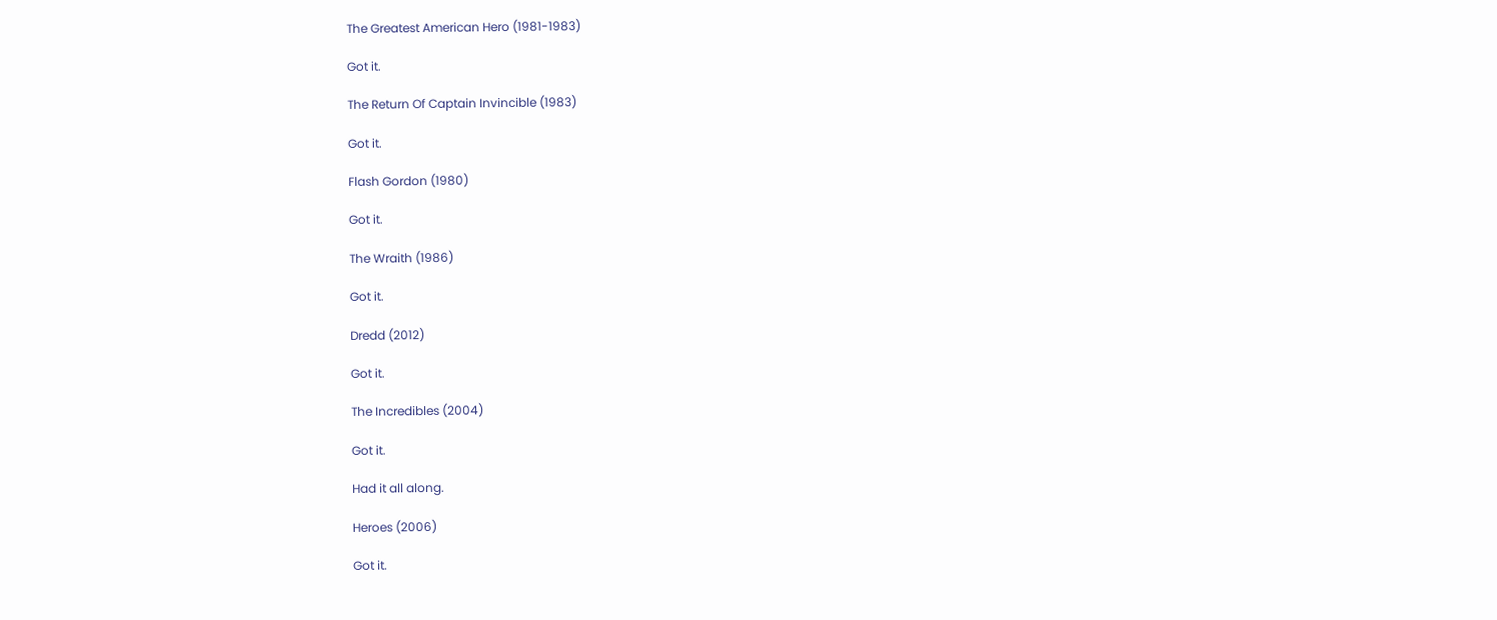The Greatest American Hero (1981-1983)

Got it.

The Return Of Captain Invincible (1983)

Got it.

Flash Gordon (1980)

Got it.

The Wraith (1986)

Got it.

Dredd (2012)

Got it.

The Incredibles (2004)

Got it.

Had it all along.

Heroes (2006)

Got it.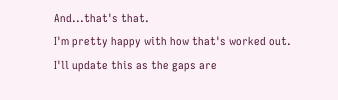And...that's that.
I'm pretty happy with how that's worked out.
I'll update this as the gaps are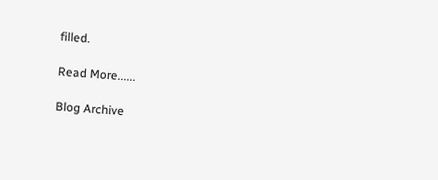filled.

Read More......

Blog Archive